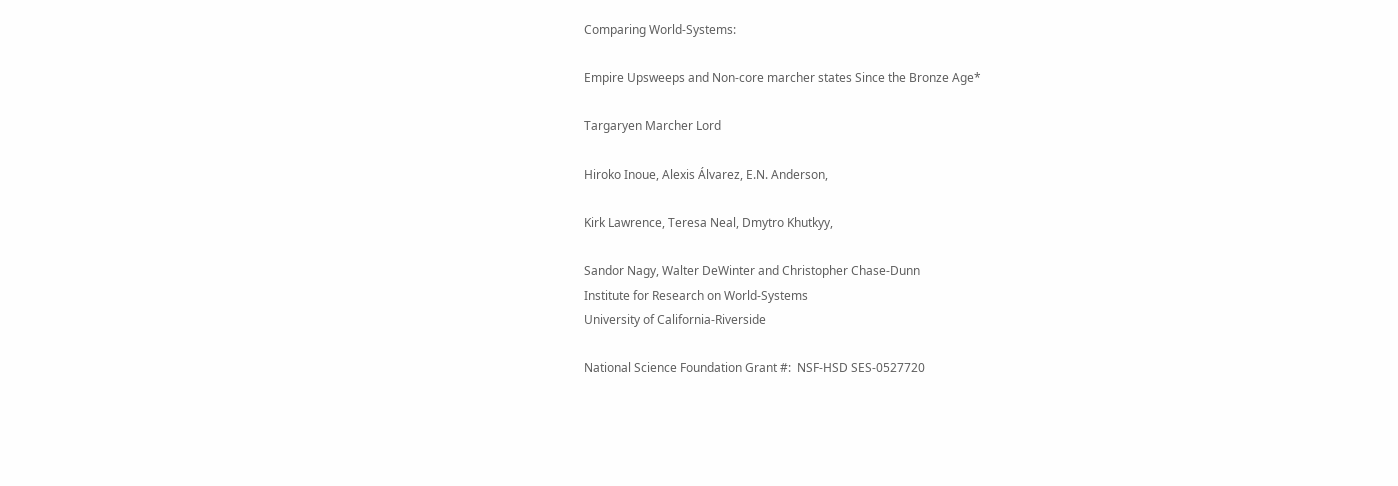Comparing World-Systems:

Empire Upsweeps and Non-core marcher states Since the Bronze Age*

Targaryen Marcher Lord

Hiroko Inoue, Alexis Álvarez, E.N. Anderson,

Kirk Lawrence, Teresa Neal, Dmytro Khutkyy,

Sandor Nagy, Walter DeWinter and Christopher Chase-Dunn
Institute for Research on World-Systems
University of California-Riverside

National Science Foundation Grant #:  NSF-HSD SES-0527720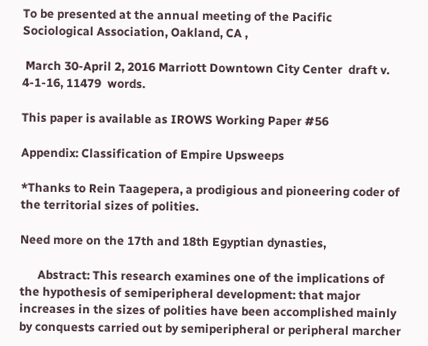To be presented at the annual meeting of the Pacific Sociological Association, Oakland, CA ,

 March 30-April 2, 2016 Marriott Downtown City Center  draft v. 4-1-16, 11479  words.

This paper is available as IROWS Working Paper #56

Appendix: Classification of Empire Upsweeps

*Thanks to Rein Taagepera, a prodigious and pioneering coder of the territorial sizes of polities.

Need more on the 17th and 18th Egyptian dynasties,

      Abstract: This research examines one of the implications of the hypothesis of semiperipheral development: that major increases in the sizes of polities have been accomplished mainly by conquests carried out by semiperipheral or peripheral marcher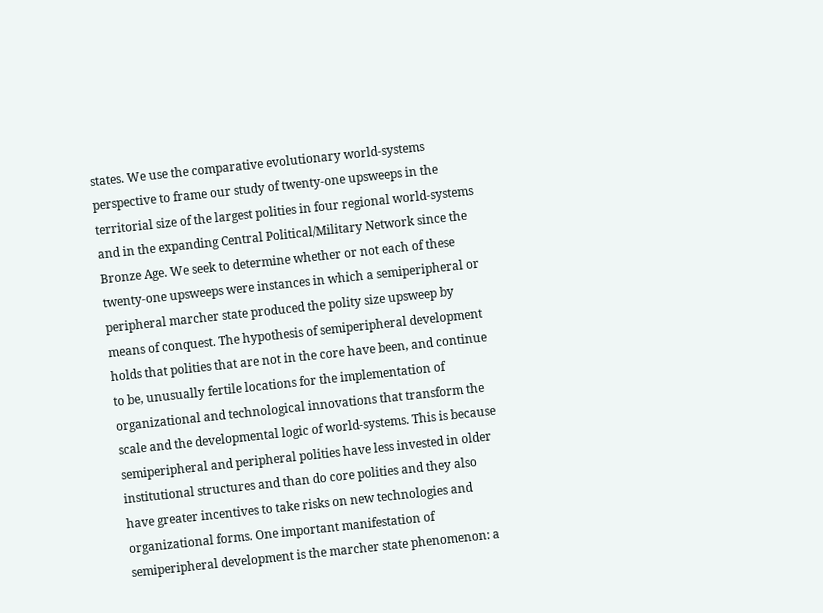states. We use the comparative evolutionary world-systems perspective to frame our study of twenty-one upsweeps in the territorial size of the largest polities in four regional world-systems and in the expanding Central Political/Military Network since the Bronze Age. We seek to determine whether or not each of these twenty-one upsweeps were instances in which a semiperipheral or peripheral marcher state produced the polity size upsweep by means of conquest. The hypothesis of semiperipheral development holds that polities that are not in the core have been, and continue to be, unusually fertile locations for the implementation of organizational and technological innovations that transform the scale and the developmental logic of world-systems. This is because semiperipheral and peripheral polities have less invested in older institutional structures and than do core polities and they also have greater incentives to take risks on new technologies and organizational forms. One important manifestation of semiperipheral development is the marcher state phenomenon: a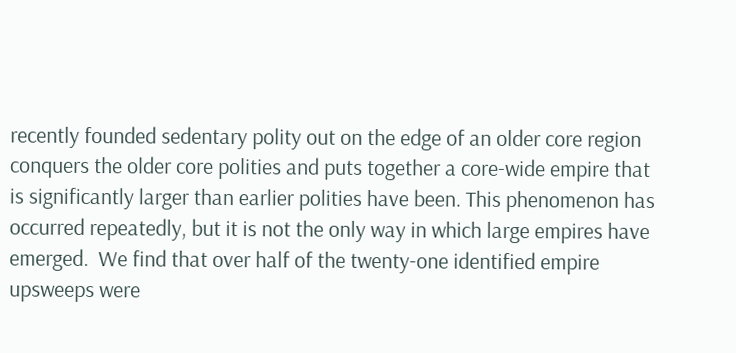recently founded sedentary polity out on the edge of an older core region conquers the older core polities and puts together a core-wide empire that is significantly larger than earlier polities have been. This phenomenon has occurred repeatedly, but it is not the only way in which large empires have emerged.  We find that over half of the twenty-one identified empire upsweeps were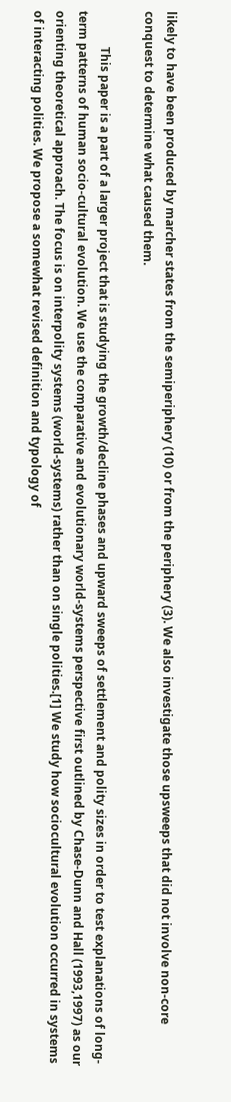likely to have been produced by marcher states from the semiperiphery (10) or from the periphery (3). We also investigate those upsweeps that did not involve non-core conquest to determine what caused them.

            This paper is a part of a larger project that is studying the growth/decline phases and upward sweeps of settlement and polity sizes in order to test explanations of long-term patterns of human socio-cultural evolution. We use the comparative and evolutionary world-systems perspective first outlined by Chase-Dunn and Hall (1993,1997) as our orienting theoretical approach. The focus is on interpolity systems (world-systems) rather than on single polities.[1] We study how sociocultural evolution occurred in systems of interacting polities. We propose a somewhat revised definition and typology of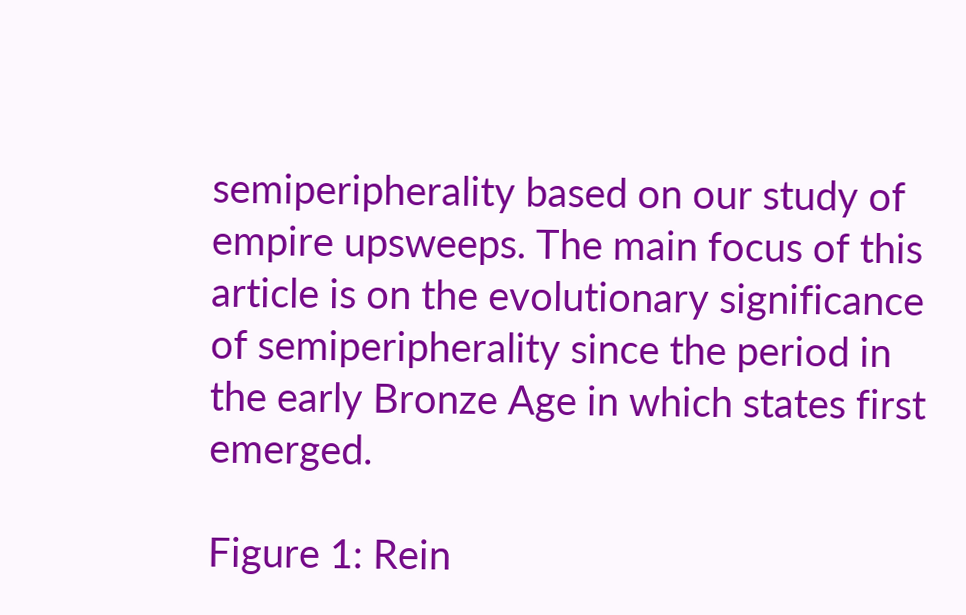semiperipherality based on our study of empire upsweeps. The main focus of this article is on the evolutionary significance of semiperipherality since the period in the early Bronze Age in which states first emerged.

Figure 1: Rein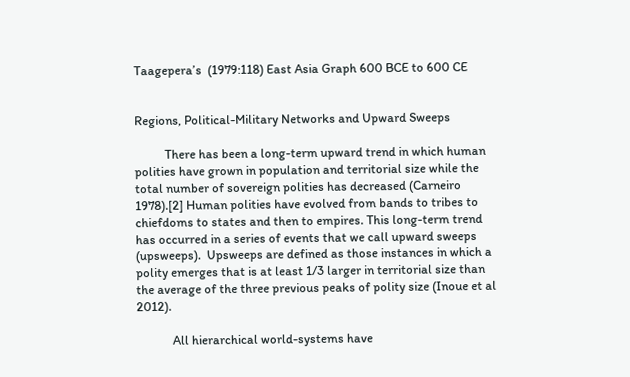Taagepera’s  (1979:118) East Asia Graph 600 BCE to 600 CE


Regions, Political-Military Networks and Upward Sweeps

          There has been a long-term upward trend in which human polities have grown in population and territorial size while the total number of sovereign polities has decreased (Carneiro 1978).[2] Human polities have evolved from bands to tribes to chiefdoms to states and then to empires. This long-term trend has occurred in a series of events that we call upward sweeps (upsweeps).  Upsweeps are defined as those instances in which a polity emerges that is at least 1/3 larger in territorial size than the average of the three previous peaks of polity size (Inoue et al 2012).

            All hierarchical world-systems have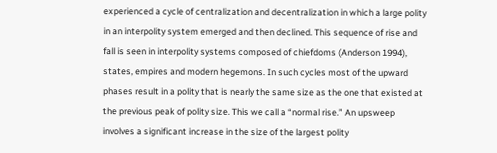experienced a cycle of centralization and decentralization in which a large polity in an interpolity system emerged and then declined. This sequence of rise and fall is seen in interpolity systems composed of chiefdoms (Anderson 1994), states, empires and modern hegemons. In such cycles most of the upward phases result in a polity that is nearly the same size as the one that existed at the previous peak of polity size. This we call a “normal rise.” An upsweep involves a significant increase in the size of the largest polity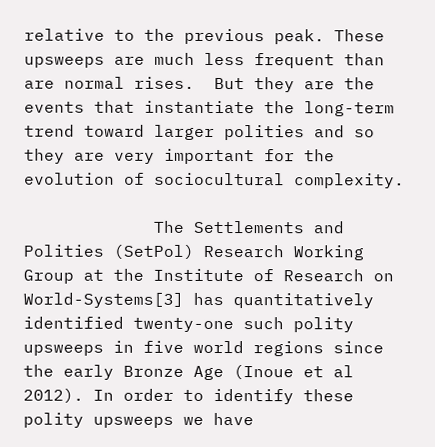relative to the previous peak. These upsweeps are much less frequent than are normal rises.  But they are the events that instantiate the long-term trend toward larger polities and so they are very important for the evolution of sociocultural complexity.

             The Settlements and Polities (SetPol) Research Working Group at the Institute of Research on World-Systems[3] has quantitatively identified twenty-one such polity upsweeps in five world regions since the early Bronze Age (Inoue et al 2012). In order to identify these polity upsweeps we have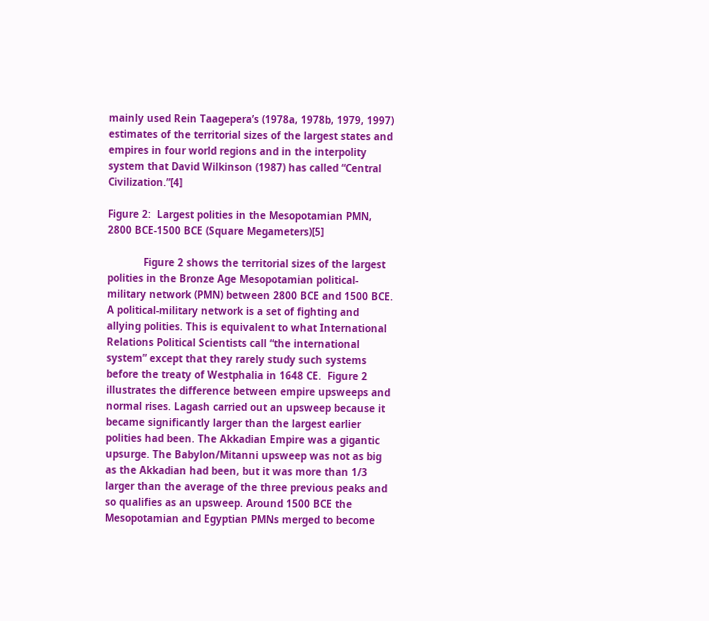mainly used Rein Taagepera’s (1978a, 1978b, 1979, 1997) estimates of the territorial sizes of the largest states and empires in four world regions and in the interpolity system that David Wilkinson (1987) has called “Central Civilization.”[4]

Figure 2:  Largest polities in the Mesopotamian PMN, 2800 BCE-1500 BCE (Square Megameters)[5]

            Figure 2 shows the territorial sizes of the largest polities in the Bronze Age Mesopotamian political-military network (PMN) between 2800 BCE and 1500 BCE. A political-military network is a set of fighting and allying polities. This is equivalent to what International Relations Political Scientists call “the international system” except that they rarely study such systems before the treaty of Westphalia in 1648 CE.  Figure 2 illustrates the difference between empire upsweeps and normal rises. Lagash carried out an upsweep because it became significantly larger than the largest earlier polities had been. The Akkadian Empire was a gigantic upsurge. The Babylon/Mitanni upsweep was not as big as the Akkadian had been, but it was more than 1/3 larger than the average of the three previous peaks and so qualifies as an upsweep. Around 1500 BCE the Mesopotamian and Egyptian PMNs merged to become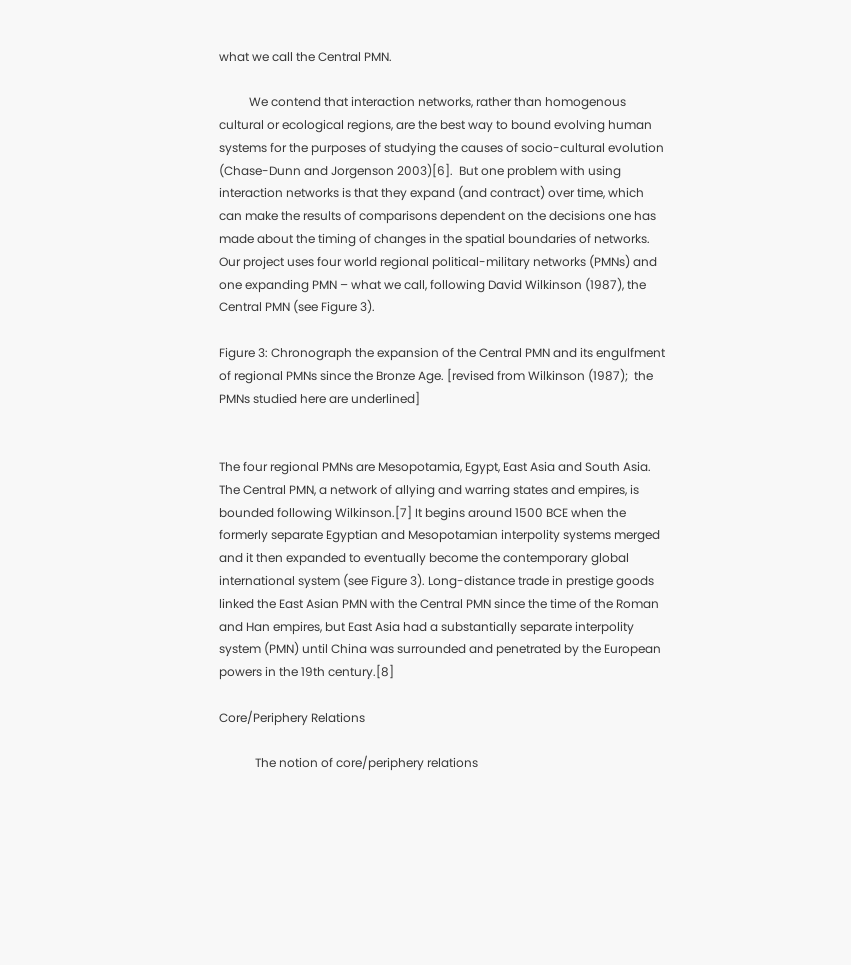what we call the Central PMN.

          We contend that interaction networks, rather than homogenous cultural or ecological regions, are the best way to bound evolving human systems for the purposes of studying the causes of socio-cultural evolution (Chase-Dunn and Jorgenson 2003)[6].  But one problem with using interaction networks is that they expand (and contract) over time, which can make the results of comparisons dependent on the decisions one has made about the timing of changes in the spatial boundaries of networks. Our project uses four world regional political-military networks (PMNs) and one expanding PMN – what we call, following David Wilkinson (1987), the Central PMN (see Figure 3).

Figure 3: Chronograph the expansion of the Central PMN and its engulfment of regional PMNs since the Bronze Age. [revised from Wilkinson (1987);  the PMNs studied here are underlined]


The four regional PMNs are Mesopotamia, Egypt, East Asia and South Asia. The Central PMN, a network of allying and warring states and empires, is bounded following Wilkinson.[7] It begins around 1500 BCE when the formerly separate Egyptian and Mesopotamian interpolity systems merged and it then expanded to eventually become the contemporary global international system (see Figure 3). Long-distance trade in prestige goods linked the East Asian PMN with the Central PMN since the time of the Roman and Han empires, but East Asia had a substantially separate interpolity system (PMN) until China was surrounded and penetrated by the European powers in the 19th century.[8]

Core/Periphery Relations

            The notion of core/periphery relations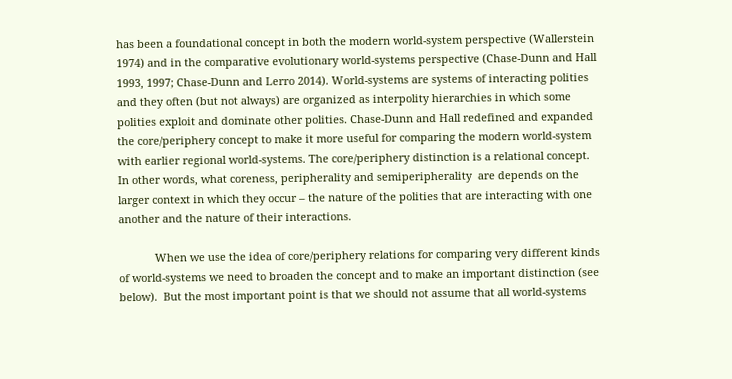has been a foundational concept in both the modern world-system perspective (Wallerstein 1974) and in the comparative evolutionary world-systems perspective (Chase-Dunn and Hall 1993, 1997; Chase-Dunn and Lerro 2014). World-systems are systems of interacting polities and they often (but not always) are organized as interpolity hierarchies in which some polities exploit and dominate other polities. Chase-Dunn and Hall redefined and expanded the core/periphery concept to make it more useful for comparing the modern world-system with earlier regional world-systems. The core/periphery distinction is a relational concept. In other words, what coreness, peripherality and semiperipherality  are depends on the larger context in which they occur – the nature of the polities that are interacting with one another and the nature of their interactions.

            When we use the idea of core/periphery relations for comparing very different kinds of world-systems we need to broaden the concept and to make an important distinction (see below).  But the most important point is that we should not assume that all world-systems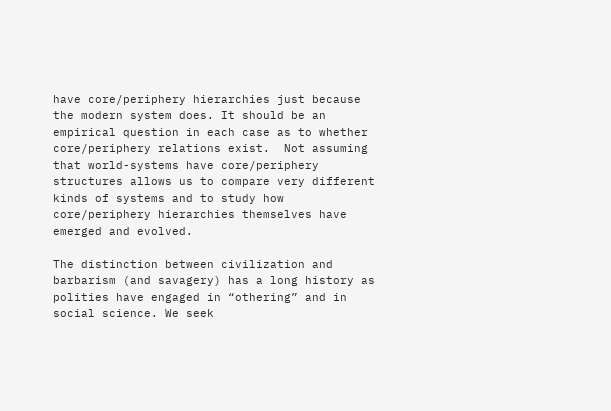have core/periphery hierarchies just because the modern system does. It should be an empirical question in each case as to whether core/periphery relations exist.  Not assuming that world-systems have core/periphery structures allows us to compare very different kinds of systems and to study how core/periphery hierarchies themselves have emerged and evolved.

The distinction between civilization and barbarism (and savagery) has a long history as polities have engaged in “othering” and in social science. We seek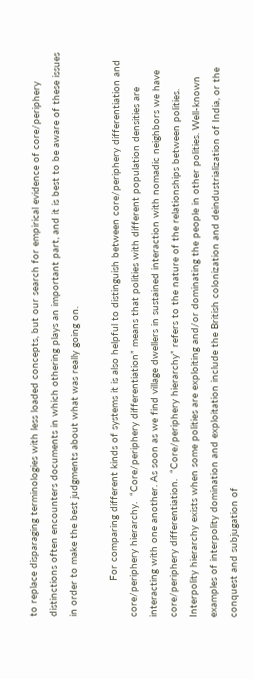to replace disparaging terminologies with less loaded concepts, but our search for empirical evidence of core/periphery distinctions often encounters documents in which othering plays an important part, and it is best to be aware of these issues in order to make the best judgments about what was really going on.

            For comparing different kinds of systems it is also helpful to distinguish between core/periphery differentiation and core/periphery hierarchy.  “Core/periphery differentiation” means that polities with different population densities are interacting with one another. As soon as we find village dwellers in sustained interaction with nomadic neighbors we have core/periphery differentiation.  “Core/periphery hierarchy” refers to the nature of the relationships between polities.  Interpolity hierarchy exists when some polities are exploiting and/or dominating the people in other polities. Well-known examples of interpolity domination and exploitation include the British colonization and deindustrialization of India, or the conquest and subjugation of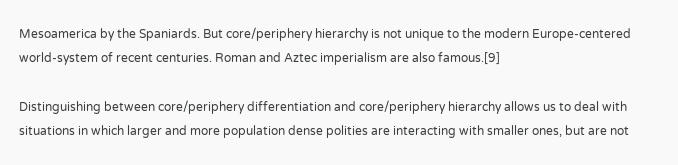Mesoamerica by the Spaniards. But core/periphery hierarchy is not unique to the modern Europe-centered world-system of recent centuries. Roman and Aztec imperialism are also famous.[9]

Distinguishing between core/periphery differentiation and core/periphery hierarchy allows us to deal with situations in which larger and more population dense polities are interacting with smaller ones, but are not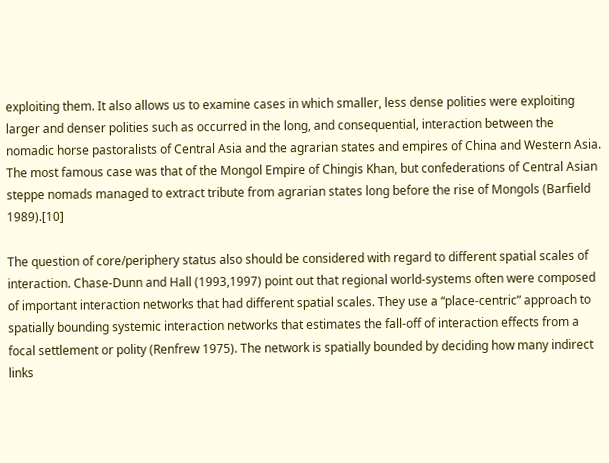exploiting them. It also allows us to examine cases in which smaller, less dense polities were exploiting larger and denser polities such as occurred in the long, and consequential, interaction between the nomadic horse pastoralists of Central Asia and the agrarian states and empires of China and Western Asia. The most famous case was that of the Mongol Empire of Chingis Khan, but confederations of Central Asian steppe nomads managed to extract tribute from agrarian states long before the rise of Mongols (Barfield 1989).[10]

The question of core/periphery status also should be considered with regard to different spatial scales of interaction. Chase-Dunn and Hall (1993,1997) point out that regional world-systems often were composed of important interaction networks that had different spatial scales. They use a “place-centric” approach to spatially bounding systemic interaction networks that estimates the fall-off of interaction effects from a focal settlement or polity (Renfrew 1975). The network is spatially bounded by deciding how many indirect links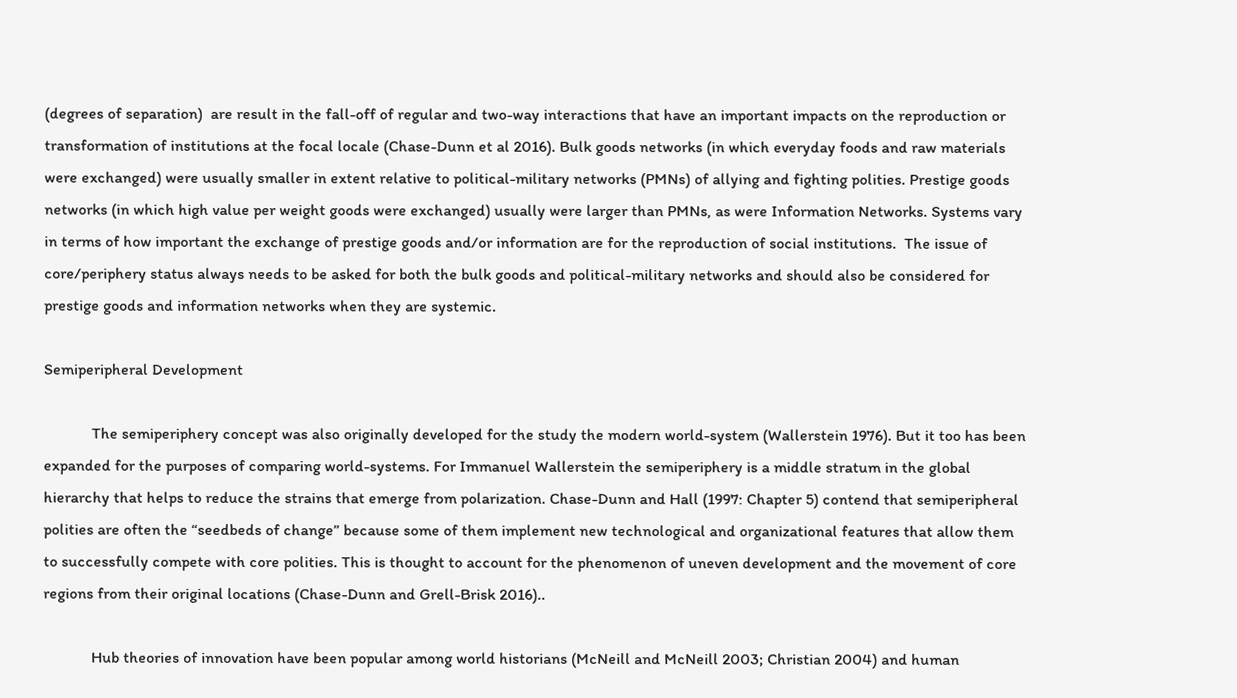(degrees of separation)  are result in the fall-off of regular and two-way interactions that have an important impacts on the reproduction or transformation of institutions at the focal locale (Chase-Dunn et al 2016). Bulk goods networks (in which everyday foods and raw materials were exchanged) were usually smaller in extent relative to political-military networks (PMNs) of allying and fighting polities. Prestige goods networks (in which high value per weight goods were exchanged) usually were larger than PMNs, as were Information Networks. Systems vary in terms of how important the exchange of prestige goods and/or information are for the reproduction of social institutions.  The issue of core/periphery status always needs to be asked for both the bulk goods and political-military networks and should also be considered for prestige goods and information networks when they are systemic.

Semiperipheral Development

            The semiperiphery concept was also originally developed for the study the modern world-system (Wallerstein 1976). But it too has been expanded for the purposes of comparing world-systems. For Immanuel Wallerstein the semiperiphery is a middle stratum in the global hierarchy that helps to reduce the strains that emerge from polarization. Chase-Dunn and Hall (1997: Chapter 5) contend that semiperipheral polities are often the “seedbeds of change” because some of them implement new technological and organizational features that allow them to successfully compete with core polities. This is thought to account for the phenomenon of uneven development and the movement of core regions from their original locations (Chase-Dunn and Grell-Brisk 2016)..

            Hub theories of innovation have been popular among world historians (McNeill and McNeill 2003; Christian 2004) and human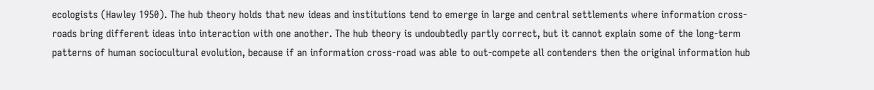ecologists (Hawley 1950). The hub theory holds that new ideas and institutions tend to emerge in large and central settlements where information cross-roads bring different ideas into interaction with one another. The hub theory is undoubtedly partly correct, but it cannot explain some of the long-term patterns of human sociocultural evolution, because if an information cross-road was able to out-compete all contenders then the original information hub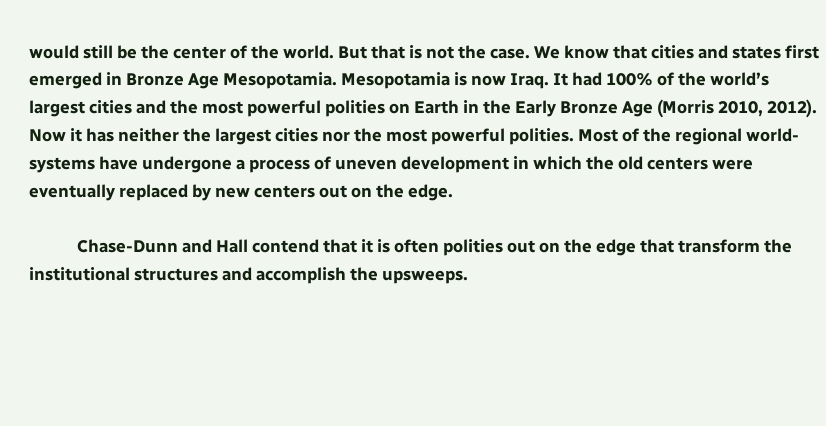would still be the center of the world. But that is not the case. We know that cities and states first emerged in Bronze Age Mesopotamia. Mesopotamia is now Iraq. It had 100% of the world’s largest cities and the most powerful polities on Earth in the Early Bronze Age (Morris 2010, 2012). Now it has neither the largest cities nor the most powerful polities. Most of the regional world-systems have undergone a process of uneven development in which the old centers were eventually replaced by new centers out on the edge.

            Chase-Dunn and Hall contend that it is often polities out on the edge that transform the institutional structures and accomplish the upsweeps.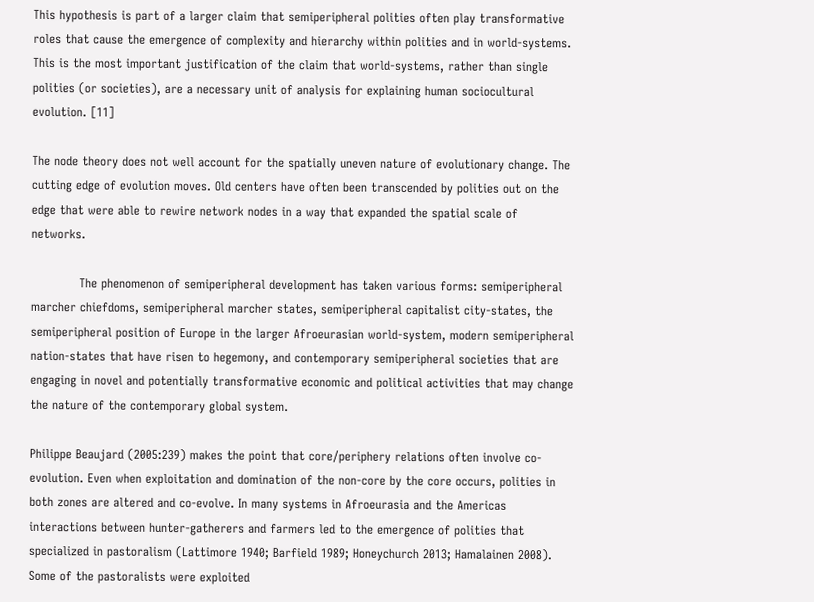This hypothesis is part of a larger claim that semiperipheral polities often play transformative roles that cause the emergence of complexity and hierarchy within polities and in world-systems. This is the most important justification of the claim that world-systems, rather than single polities (or societies), are a necessary unit of analysis for explaining human sociocultural evolution. [11]

The node theory does not well account for the spatially uneven nature of evolutionary change. The cutting edge of evolution moves. Old centers have often been transcended by polities out on the edge that were able to rewire network nodes in a way that expanded the spatial scale of networks.

            The phenomenon of semiperipheral development has taken various forms: semiperipheral marcher chiefdoms, semiperipheral marcher states, semiperipheral capitalist city-states, the semiperipheral position of Europe in the larger Afroeurasian world-system, modern semiperipheral nation-states that have risen to hegemony, and contemporary semiperipheral societies that are engaging in novel and potentially transformative economic and political activities that may change the nature of the contemporary global system.

Philippe Beaujard (2005:239) makes the point that core/periphery relations often involve co-evolution. Even when exploitation and domination of the non-core by the core occurs, polities in both zones are altered and co-evolve. In many systems in Afroeurasia and the Americas interactions between hunter-gatherers and farmers led to the emergence of polities that specialized in pastoralism (Lattimore 1940; Barfield 1989; Honeychurch 2013; Hamalainen 2008). Some of the pastoralists were exploited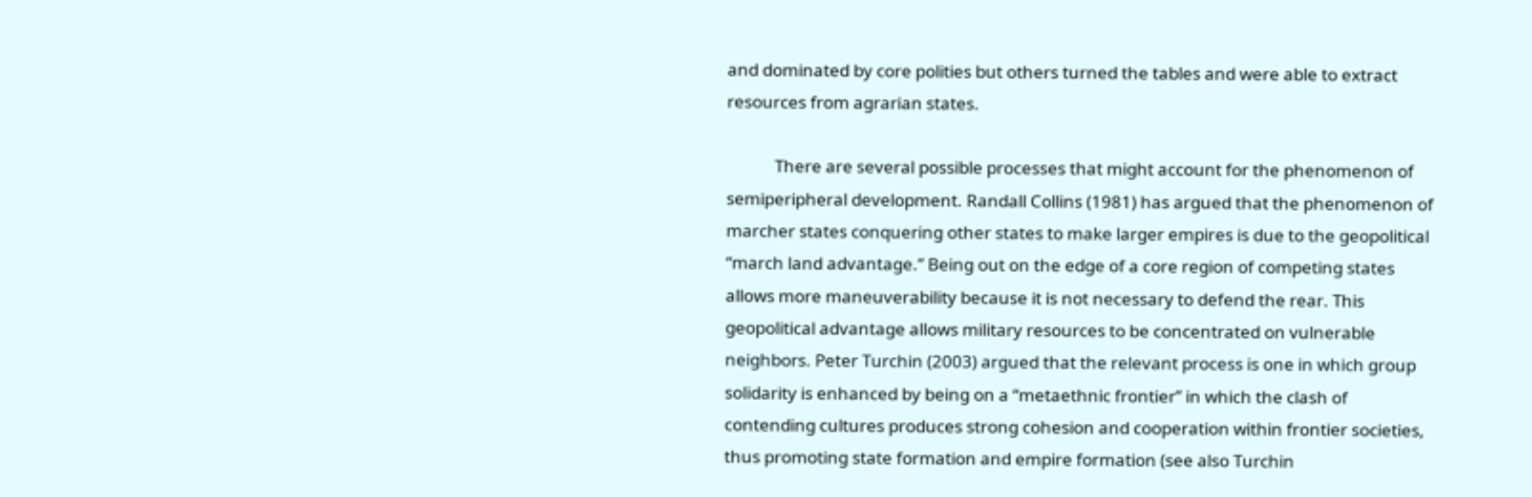and dominated by core polities but others turned the tables and were able to extract resources from agrarian states.

            There are several possible processes that might account for the phenomenon of semiperipheral development. Randall Collins (1981) has argued that the phenomenon of marcher states conquering other states to make larger empires is due to the geopolitical “march land advantage.” Being out on the edge of a core region of competing states allows more maneuverability because it is not necessary to defend the rear. This geopolitical advantage allows military resources to be concentrated on vulnerable neighbors. Peter Turchin (2003) argued that the relevant process is one in which group solidarity is enhanced by being on a “metaethnic frontier” in which the clash of contending cultures produces strong cohesion and cooperation within frontier societies, thus promoting state formation and empire formation (see also Turchin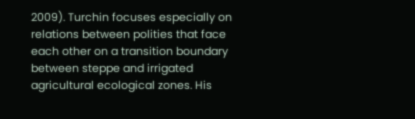2009). Turchin focuses especially on relations between polities that face each other on a transition boundary between steppe and irrigated agricultural ecological zones. His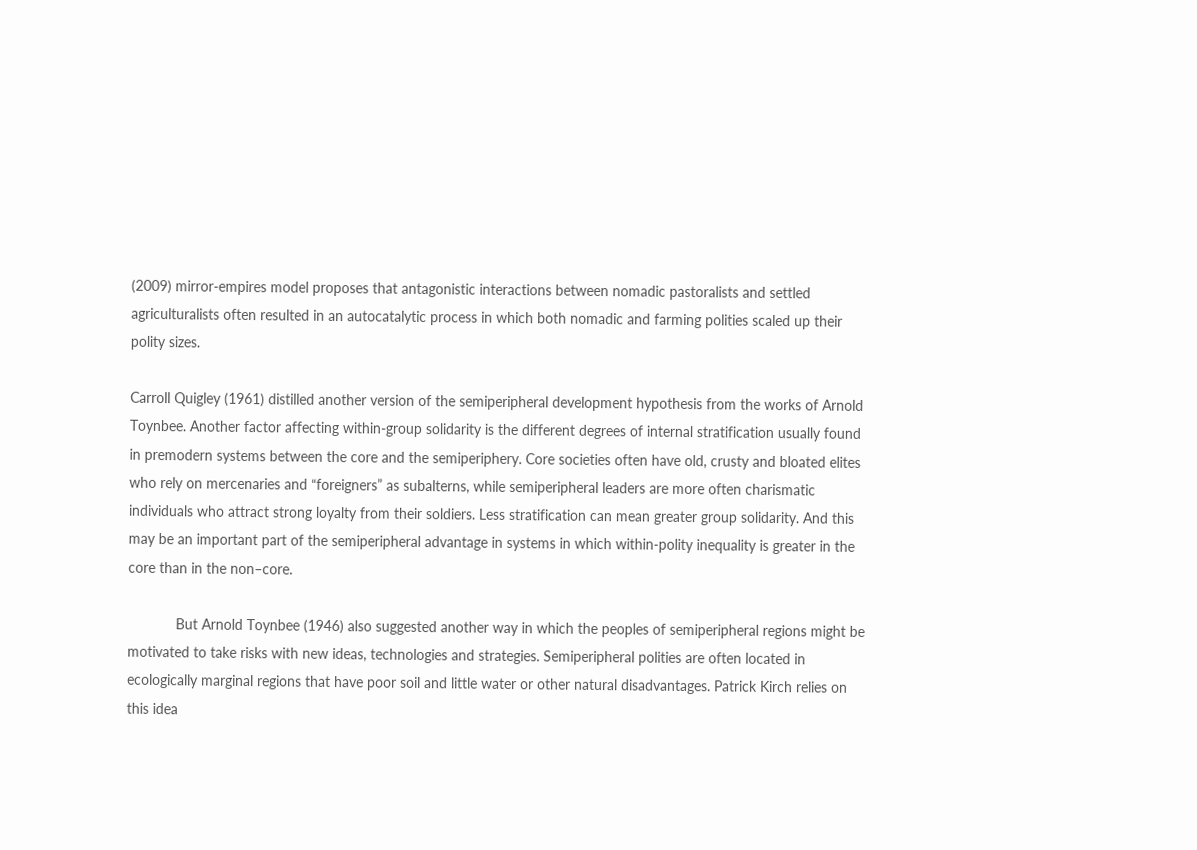(2009) mirror-empires model proposes that antagonistic interactions between nomadic pastoralists and settled agriculturalists often resulted in an autocatalytic process in which both nomadic and farming polities scaled up their polity sizes.

Carroll Quigley (1961) distilled another version of the semiperipheral development hypothesis from the works of Arnold Toynbee. Another factor affecting within-group solidarity is the different degrees of internal stratification usually found in premodern systems between the core and the semiperiphery. Core societies often have old, crusty and bloated elites who rely on mercenaries and “foreigners” as subalterns, while semiperipheral leaders are more often charismatic individuals who attract strong loyalty from their soldiers. Less stratification can mean greater group solidarity. And this may be an important part of the semiperipheral advantage in systems in which within-polity inequality is greater in the core than in the non–core.

            But Arnold Toynbee (1946) also suggested another way in which the peoples of semiperipheral regions might be motivated to take risks with new ideas, technologies and strategies. Semiperipheral polities are often located in ecologically marginal regions that have poor soil and little water or other natural disadvantages. Patrick Kirch relies on this idea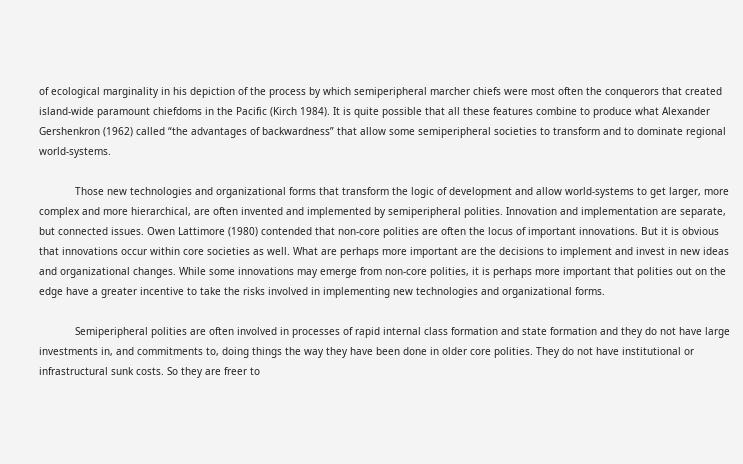of ecological marginality in his depiction of the process by which semiperipheral marcher chiefs were most often the conquerors that created island-wide paramount chiefdoms in the Pacific (Kirch 1984). It is quite possible that all these features combine to produce what Alexander Gershenkron (1962) called “the advantages of backwardness” that allow some semiperipheral societies to transform and to dominate regional world-systems.

            Those new technologies and organizational forms that transform the logic of development and allow world-systems to get larger, more complex and more hierarchical, are often invented and implemented by semiperipheral polities. Innovation and implementation are separate, but connected issues. Owen Lattimore (1980) contended that non-core polities are often the locus of important innovations. But it is obvious that innovations occur within core societies as well. What are perhaps more important are the decisions to implement and invest in new ideas and organizational changes. While some innovations may emerge from non-core polities, it is perhaps more important that polities out on the edge have a greater incentive to take the risks involved in implementing new technologies and organizational forms.

            Semiperipheral polities are often involved in processes of rapid internal class formation and state formation and they do not have large investments in, and commitments to, doing things the way they have been done in older core polities. They do not have institutional or infrastructural sunk costs. So they are freer to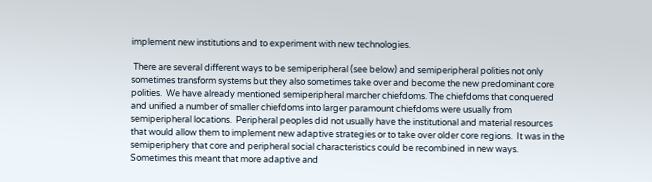implement new institutions and to experiment with new technologies.

 There are several different ways to be semiperipheral (see below) and semiperipheral polities not only sometimes transform systems but they also sometimes take over and become the new predominant core polities.  We have already mentioned semiperipheral marcher chiefdoms. The chiefdoms that conquered and unified a number of smaller chiefdoms into larger paramount chiefdoms were usually from semiperipheral locations.  Peripheral peoples did not usually have the institutional and material resources that would allow them to implement new adaptive strategies or to take over older core regions.  It was in the semiperiphery that core and peripheral social characteristics could be recombined in new ways.  Sometimes this meant that more adaptive and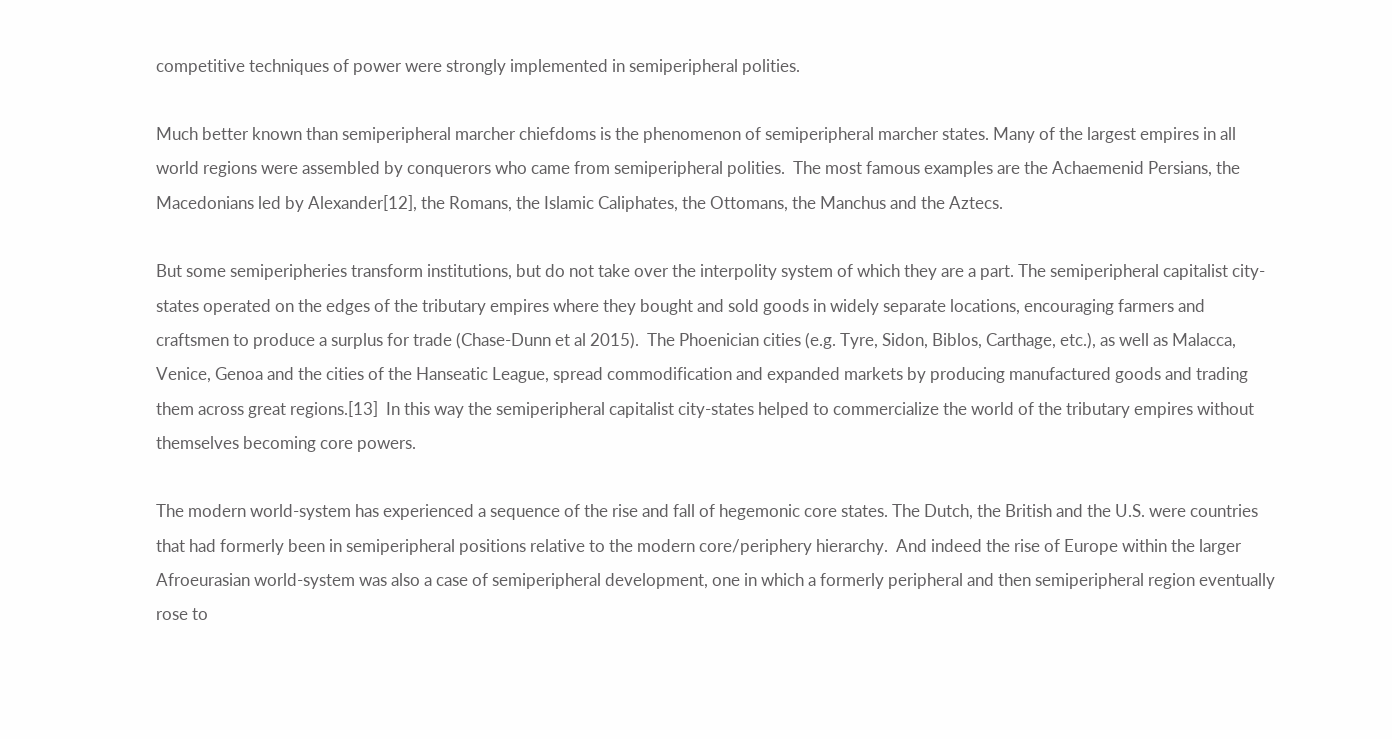competitive techniques of power were strongly implemented in semiperipheral polities.

Much better known than semiperipheral marcher chiefdoms is the phenomenon of semiperipheral marcher states. Many of the largest empires in all world regions were assembled by conquerors who came from semiperipheral polities.  The most famous examples are the Achaemenid Persians, the Macedonians led by Alexander[12], the Romans, the Islamic Caliphates, the Ottomans, the Manchus and the Aztecs.

But some semiperipheries transform institutions, but do not take over the interpolity system of which they are a part. The semiperipheral capitalist city-states operated on the edges of the tributary empires where they bought and sold goods in widely separate locations, encouraging farmers and craftsmen to produce a surplus for trade (Chase-Dunn et al 2015).  The Phoenician cities (e.g. Tyre, Sidon, Biblos, Carthage, etc.), as well as Malacca, Venice, Genoa and the cities of the Hanseatic League, spread commodification and expanded markets by producing manufactured goods and trading them across great regions.[13]  In this way the semiperipheral capitalist city-states helped to commercialize the world of the tributary empires without themselves becoming core powers.

The modern world-system has experienced a sequence of the rise and fall of hegemonic core states. The Dutch, the British and the U.S. were countries that had formerly been in semiperipheral positions relative to the modern core/periphery hierarchy.  And indeed the rise of Europe within the larger Afroeurasian world-system was also a case of semiperipheral development, one in which a formerly peripheral and then semiperipheral region eventually rose to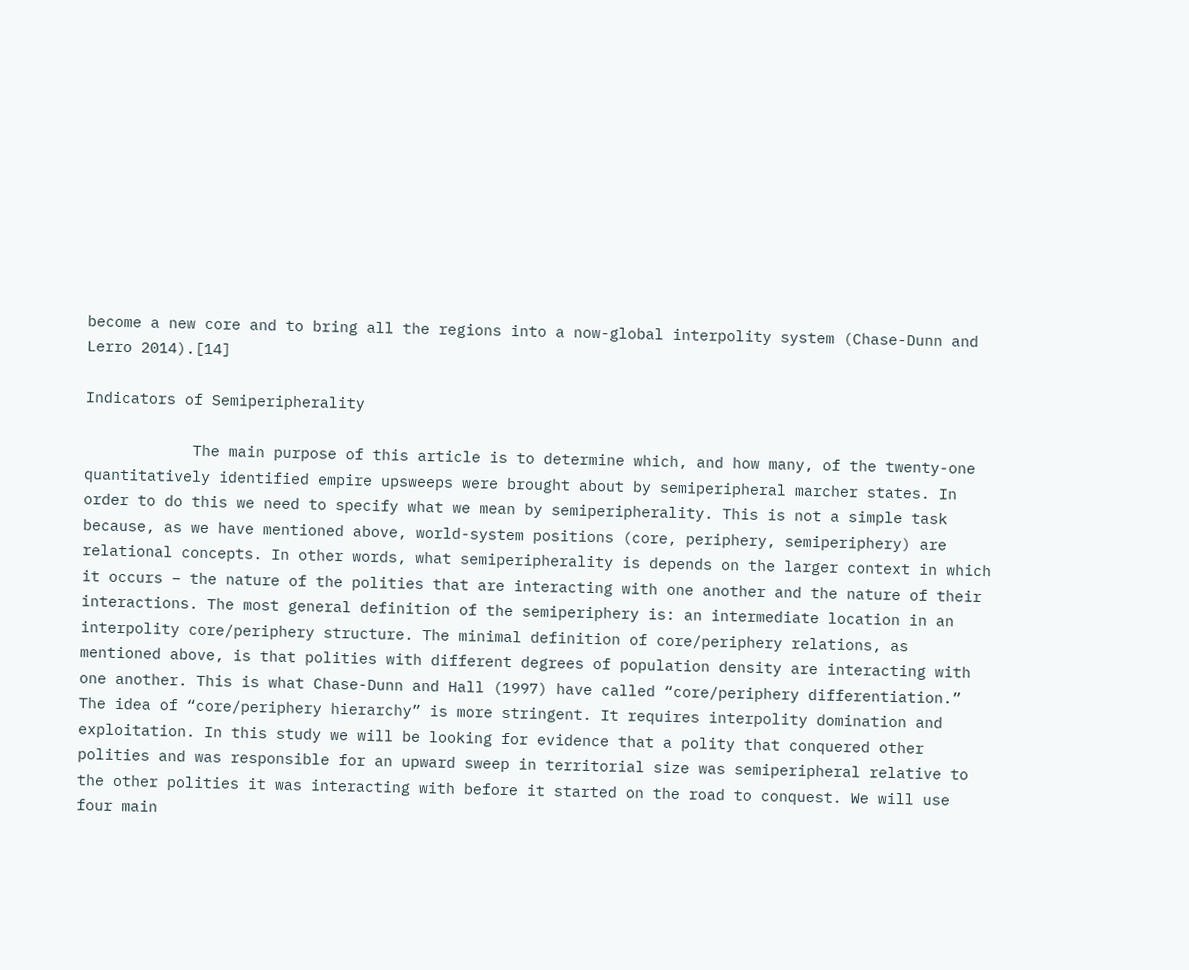become a new core and to bring all the regions into a now-global interpolity system (Chase-Dunn and Lerro 2014).[14]

Indicators of Semiperipherality

            The main purpose of this article is to determine which, and how many, of the twenty-one quantitatively identified empire upsweeps were brought about by semiperipheral marcher states. In order to do this we need to specify what we mean by semiperipherality. This is not a simple task because, as we have mentioned above, world-system positions (core, periphery, semiperiphery) are relational concepts. In other words, what semiperipherality is depends on the larger context in which it occurs – the nature of the polities that are interacting with one another and the nature of their interactions. The most general definition of the semiperiphery is: an intermediate location in an interpolity core/periphery structure. The minimal definition of core/periphery relations, as mentioned above, is that polities with different degrees of population density are interacting with one another. This is what Chase-Dunn and Hall (1997) have called “core/periphery differentiation.” The idea of “core/periphery hierarchy” is more stringent. It requires interpolity domination and exploitation. In this study we will be looking for evidence that a polity that conquered other polities and was responsible for an upward sweep in territorial size was semiperipheral relative to the other polities it was interacting with before it started on the road to conquest. We will use four main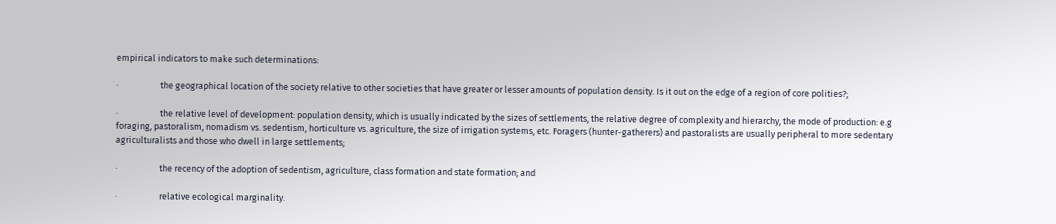empirical indicators to make such determinations:

·                     the geographical location of the society relative to other societies that have greater or lesser amounts of population density. Is it out on the edge of a region of core polities?;

·                     the relative level of development: population density, which is usually indicated by the sizes of settlements, the relative degree of complexity and hierarchy, the mode of production: e.g foraging, pastoralism, nomadism vs. sedentism, horticulture vs. agriculture, the size of irrigation systems, etc. Foragers (hunter-gatherers) and pastoralists are usually peripheral to more sedentary agriculturalists and those who dwell in large settlements;

·                     the recency of the adoption of sedentism, agriculture, class formation and state formation; and

·                     relative ecological marginality.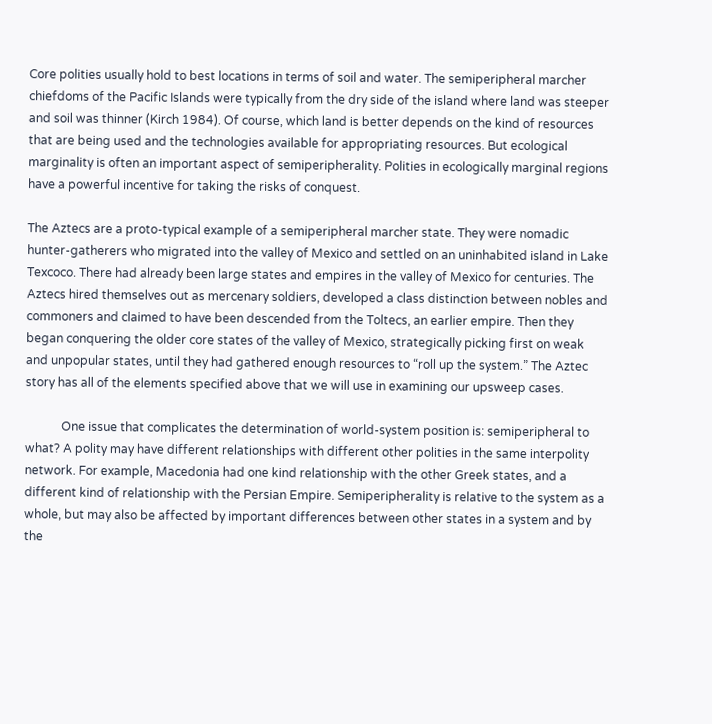Core polities usually hold to best locations in terms of soil and water. The semiperipheral marcher chiefdoms of the Pacific Islands were typically from the dry side of the island where land was steeper and soil was thinner (Kirch 1984). Of course, which land is better depends on the kind of resources that are being used and the technologies available for appropriating resources. But ecological marginality is often an important aspect of semiperipherality. Polities in ecologically marginal regions have a powerful incentive for taking the risks of conquest.

The Aztecs are a proto-typical example of a semiperipheral marcher state. They were nomadic hunter-gatherers who migrated into the valley of Mexico and settled on an uninhabited island in Lake Texcoco. There had already been large states and empires in the valley of Mexico for centuries. The Aztecs hired themselves out as mercenary soldiers, developed a class distinction between nobles and commoners and claimed to have been descended from the Toltecs, an earlier empire. Then they began conquering the older core states of the valley of Mexico, strategically picking first on weak and unpopular states, until they had gathered enough resources to “roll up the system.” The Aztec story has all of the elements specified above that we will use in examining our upsweep cases.

            One issue that complicates the determination of world-system position is: semiperipheral to what? A polity may have different relationships with different other polities in the same interpolity network. For example, Macedonia had one kind relationship with the other Greek states, and a different kind of relationship with the Persian Empire. Semiperipherality is relative to the system as a whole, but may also be affected by important differences between other states in a system and by the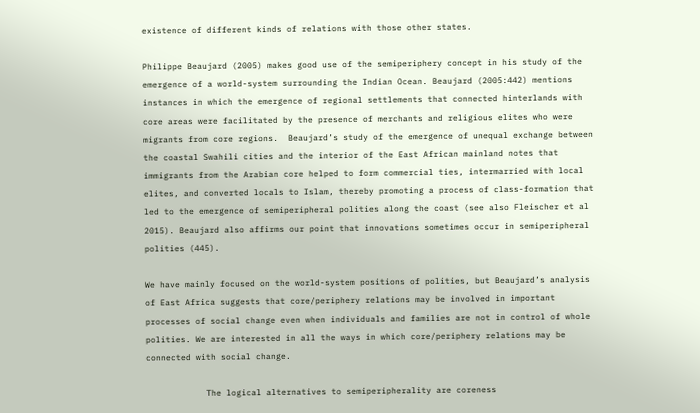existence of different kinds of relations with those other states.

Philippe Beaujard (2005) makes good use of the semiperiphery concept in his study of the emergence of a world-system surrounding the Indian Ocean. Beaujard (2005:442) mentions instances in which the emergence of regional settlements that connected hinterlands with core areas were facilitated by the presence of merchants and religious elites who were migrants from core regions.  Beaujard’s study of the emergence of unequal exchange between the coastal Swahili cities and the interior of the East African mainland notes that immigrants from the Arabian core helped to form commercial ties, intermarried with local elites, and converted locals to Islam, thereby promoting a process of class-formation that led to the emergence of semiperipheral polities along the coast (see also Fleischer et al 2015). Beaujard also affirms our point that innovations sometimes occur in semiperipheral polities (445).

We have mainly focused on the world-system positions of polities, but Beaujard’s analysis of East Africa suggests that core/periphery relations may be involved in important processes of social change even when individuals and families are not in control of whole polities. We are interested in all the ways in which core/periphery relations may be connected with social change.

            The logical alternatives to semiperipherality are coreness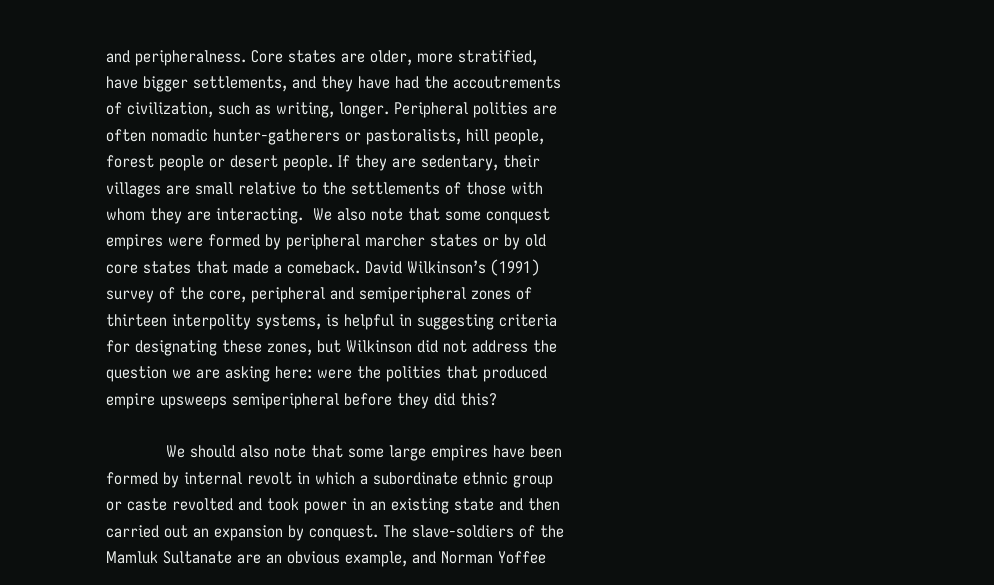and peripheralness. Core states are older, more stratified, have bigger settlements, and they have had the accoutrements of civilization, such as writing, longer. Peripheral polities are often nomadic hunter-gatherers or pastoralists, hill people, forest people or desert people. If they are sedentary, their villages are small relative to the settlements of those with whom they are interacting.  We also note that some conquest empires were formed by peripheral marcher states or by old core states that made a comeback. David Wilkinson’s (1991) survey of the core, peripheral and semiperipheral zones of thirteen interpolity systems, is helpful in suggesting criteria for designating these zones, but Wilkinson did not address the question we are asking here: were the polities that produced empire upsweeps semiperipheral before they did this?

            We should also note that some large empires have been formed by internal revolt in which a subordinate ethnic group or caste revolted and took power in an existing state and then carried out an expansion by conquest. The slave-soldiers of the Mamluk Sultanate are an obvious example, and Norman Yoffee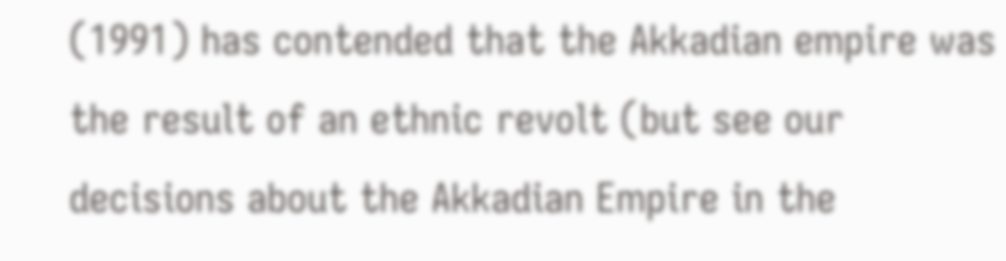(1991) has contended that the Akkadian empire was the result of an ethnic revolt (but see our decisions about the Akkadian Empire in the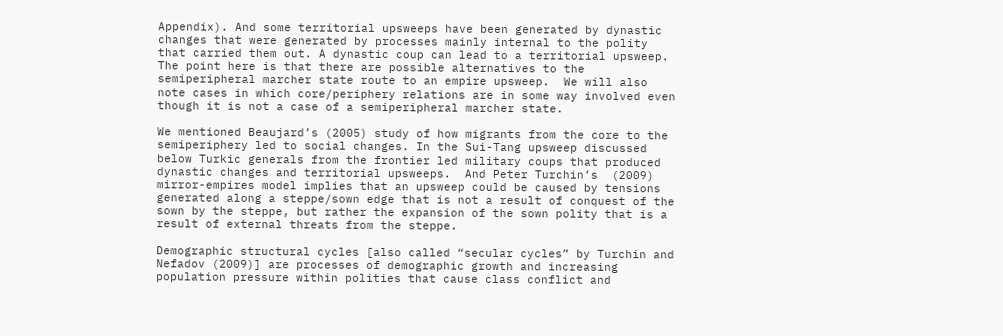Appendix). And some territorial upsweeps have been generated by dynastic changes that were generated by processes mainly internal to the polity that carried them out. A dynastic coup can lead to a territorial upsweep. The point here is that there are possible alternatives to the semiperipheral marcher state route to an empire upsweep.  We will also note cases in which core/periphery relations are in some way involved even though it is not a case of a semiperipheral marcher state.

We mentioned Beaujard’s (2005) study of how migrants from the core to the semiperiphery led to social changes. In the Sui-Tang upsweep discussed below Turkic generals from the frontier led military coups that produced dynastic changes and territorial upsweeps.  And Peter Turchin’s  (2009) mirror-empires model implies that an upsweep could be caused by tensions generated along a steppe/sown edge that is not a result of conquest of the sown by the steppe, but rather the expansion of the sown polity that is a result of external threats from the steppe.

Demographic structural cycles [also called “secular cycles” by Turchin and Nefadov (2009)] are processes of demographic growth and increasing population pressure within polities that cause class conflict and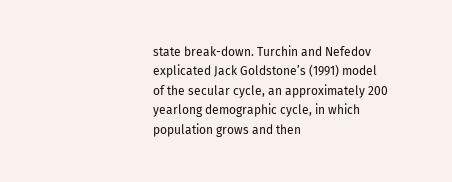state break-down. Turchin and Nefedov explicated Jack Goldstone’s (1991) model of the secular cycle, an approximately 200 yearlong demographic cycle, in which population grows and then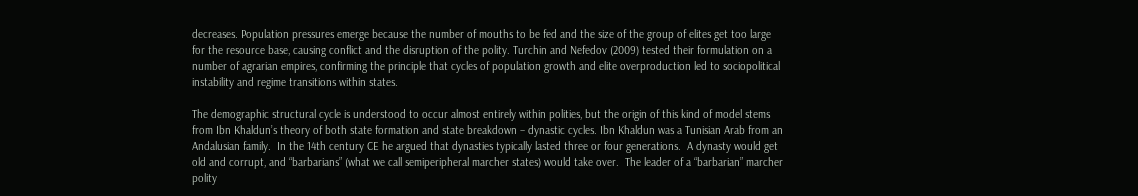decreases. Population pressures emerge because the number of mouths to be fed and the size of the group of elites get too large for the resource base, causing conflict and the disruption of the polity. Turchin and Nefedov (2009) tested their formulation on a number of agrarian empires, confirming the principle that cycles of population growth and elite overproduction led to sociopolitical instability and regime transitions within states.

The demographic structural cycle is understood to occur almost entirely within polities, but the origin of this kind of model stems from Ibn Khaldun’s theory of both state formation and state breakdown – dynastic cycles. Ibn Khaldun was a Tunisian Arab from an Andalusian family.  In the 14th century CE he argued that dynasties typically lasted three or four generations.  A dynasty would get old and corrupt, and “barbarians” (what we call semiperipheral marcher states) would take over.  The leader of a “barbarian” marcher polity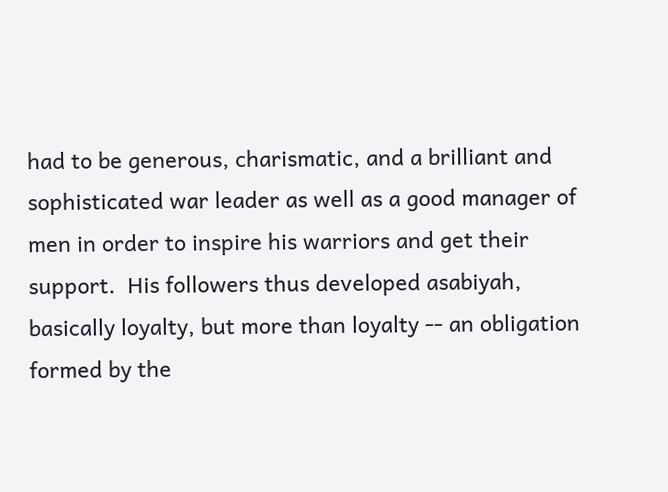had to be generous, charismatic, and a brilliant and sophisticated war leader as well as a good manager of men in order to inspire his warriors and get their support.  His followers thus developed asabiyah, basically loyalty, but more than loyalty -- an obligation formed by the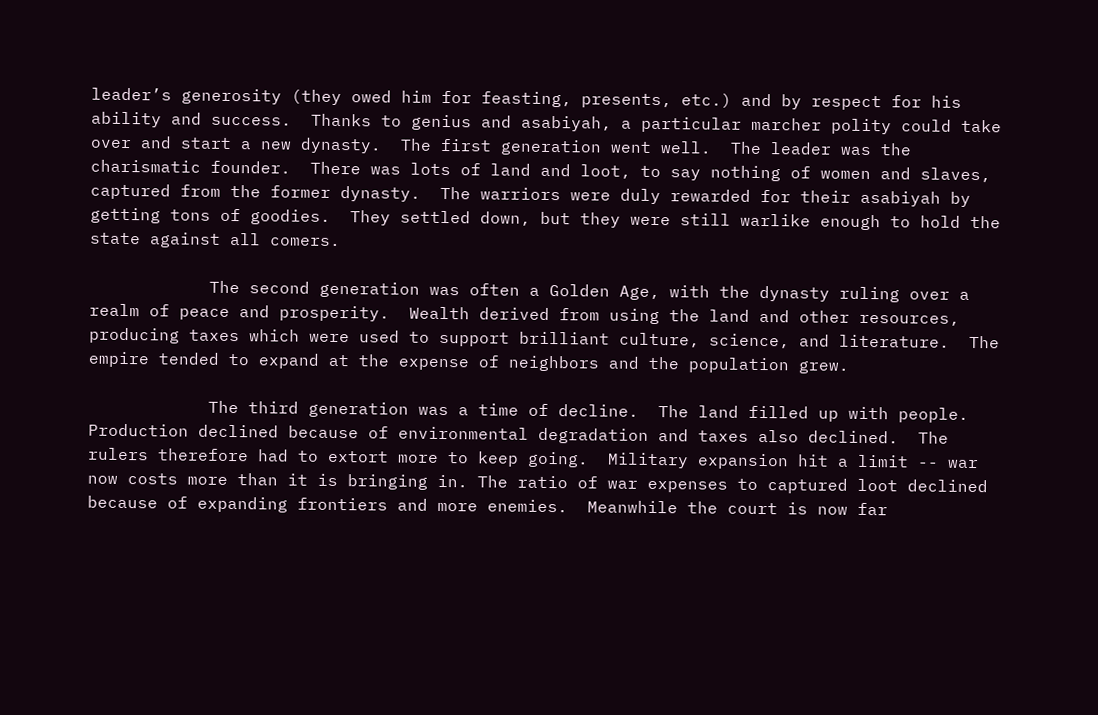leader’s generosity (they owed him for feasting, presents, etc.) and by respect for his ability and success.  Thanks to genius and asabiyah, a particular marcher polity could take over and start a new dynasty.  The first generation went well.  The leader was the charismatic founder.  There was lots of land and loot, to say nothing of women and slaves, captured from the former dynasty.  The warriors were duly rewarded for their asabiyah by getting tons of goodies.  They settled down, but they were still warlike enough to hold the state against all comers.

            The second generation was often a Golden Age, with the dynasty ruling over a realm of peace and prosperity.  Wealth derived from using the land and other resources, producing taxes which were used to support brilliant culture, science, and literature.  The empire tended to expand at the expense of neighbors and the population grew.

            The third generation was a time of decline.  The land filled up with people.  Production declined because of environmental degradation and taxes also declined.  The rulers therefore had to extort more to keep going.  Military expansion hit a limit -- war now costs more than it is bringing in. The ratio of war expenses to captured loot declined because of expanding frontiers and more enemies.  Meanwhile the court is now far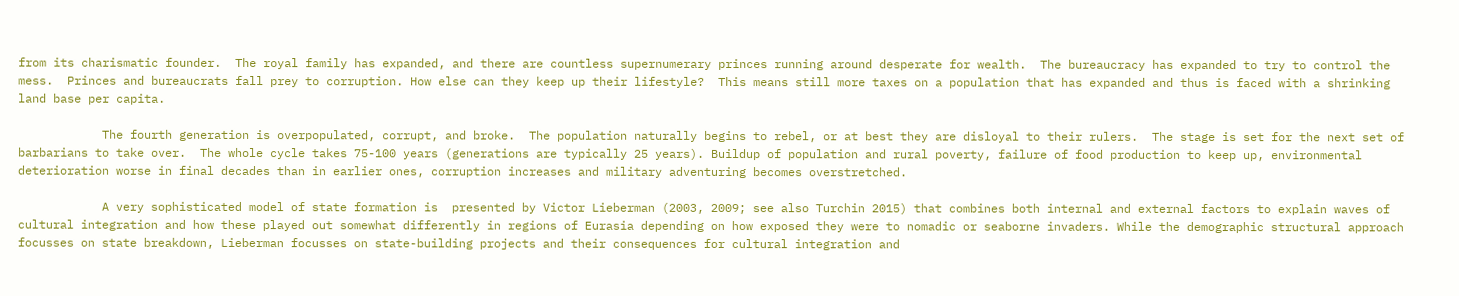from its charismatic founder.  The royal family has expanded, and there are countless supernumerary princes running around desperate for wealth.  The bureaucracy has expanded to try to control the mess.  Princes and bureaucrats fall prey to corruption. How else can they keep up their lifestyle?  This means still more taxes on a population that has expanded and thus is faced with a shrinking land base per capita.

            The fourth generation is overpopulated, corrupt, and broke.  The population naturally begins to rebel, or at best they are disloyal to their rulers.  The stage is set for the next set of barbarians to take over.  The whole cycle takes 75-100 years (generations are typically 25 years). Buildup of population and rural poverty, failure of food production to keep up, environmental deterioration worse in final decades than in earlier ones, corruption increases and military adventuring becomes overstretched.

            A very sophisticated model of state formation is  presented by Victor Lieberman (2003, 2009; see also Turchin 2015) that combines both internal and external factors to explain waves of cultural integration and how these played out somewhat differently in regions of Eurasia depending on how exposed they were to nomadic or seaborne invaders. While the demographic structural approach focusses on state breakdown, Lieberman focusses on state-building projects and their consequences for cultural integration and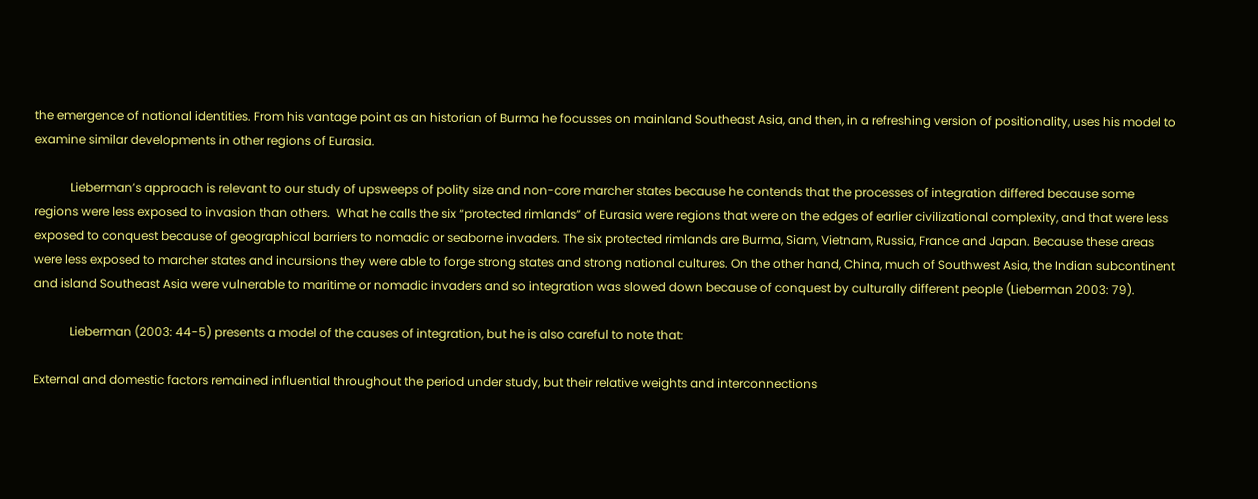the emergence of national identities. From his vantage point as an historian of Burma he focusses on mainland Southeast Asia, and then, in a refreshing version of positionality, uses his model to examine similar developments in other regions of Eurasia.

            Lieberman’s approach is relevant to our study of upsweeps of polity size and non-core marcher states because he contends that the processes of integration differed because some regions were less exposed to invasion than others.  What he calls the six “protected rimlands” of Eurasia were regions that were on the edges of earlier civilizational complexity, and that were less exposed to conquest because of geographical barriers to nomadic or seaborne invaders. The six protected rimlands are Burma, Siam, Vietnam, Russia, France and Japan. Because these areas were less exposed to marcher states and incursions they were able to forge strong states and strong national cultures. On the other hand, China, much of Southwest Asia, the Indian subcontinent and island Southeast Asia were vulnerable to maritime or nomadic invaders and so integration was slowed down because of conquest by culturally different people (Lieberman 2003: 79).

            Lieberman (2003: 44-5) presents a model of the causes of integration, but he is also careful to note that:

External and domestic factors remained influential throughout the period under study, but their relative weights and interconnections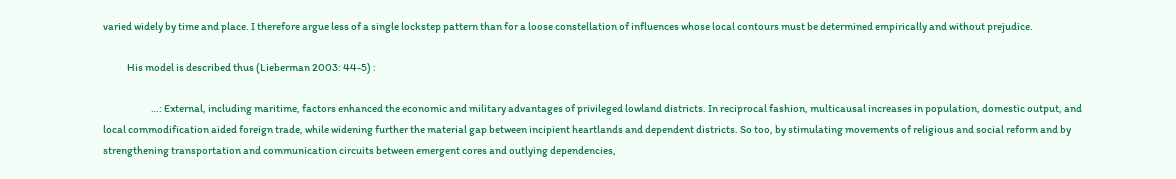varied widely by time and place. I therefore argue less of a single lockstep pattern than for a loose constellation of influences whose local contours must be determined empirically and without prejudice.

            His model is described thus (Lieberman 2003: 44-5) :

                        …: External, including maritime, factors enhanced the economic and military advantages of privileged lowland districts. In reciprocal fashion, multicausal increases in population, domestic output, and local commodification aided foreign trade, while widening further the material gap between incipient heartlands and dependent districts. So too, by stimulating movements of religious and social reform and by strengthening transportation and communication circuits between emergent cores and outlying dependencies,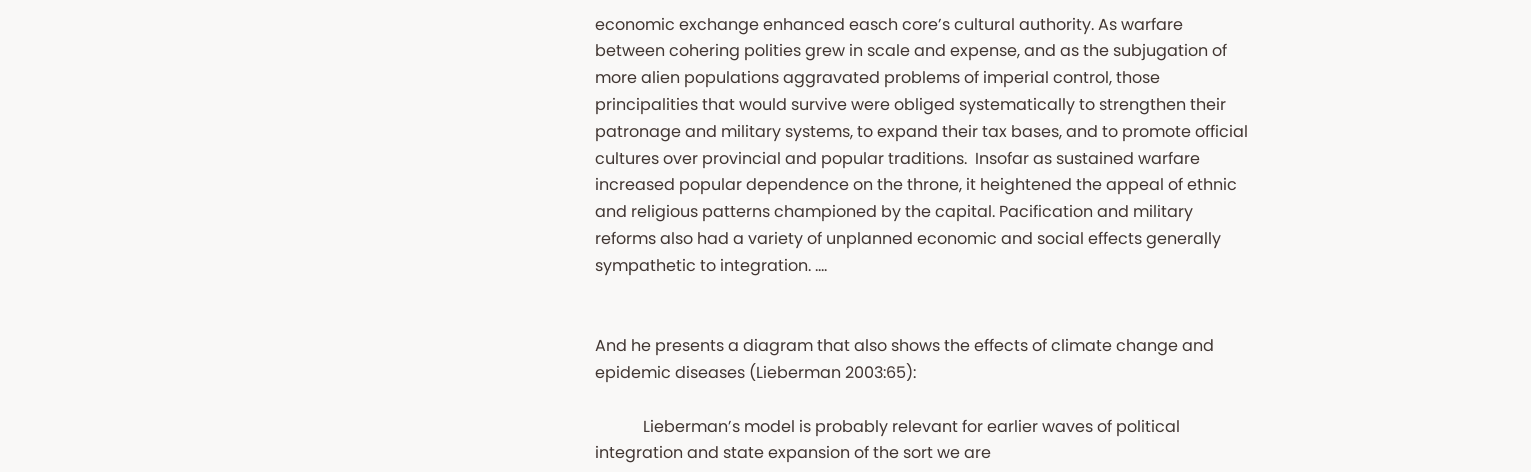economic exchange enhanced easch core’s cultural authority. As warfare between cohering polities grew in scale and expense, and as the subjugation of more alien populations aggravated problems of imperial control, those principalities that would survive were obliged systematically to strengthen their patronage and military systems, to expand their tax bases, and to promote official cultures over provincial and popular traditions.  Insofar as sustained warfare increased popular dependence on the throne, it heightened the appeal of ethnic and religious patterns championed by the capital. Pacification and military reforms also had a variety of unplanned economic and social effects generally sympathetic to integration. ….


And he presents a diagram that also shows the effects of climate change and epidemic diseases (Lieberman 2003:65):

            Lieberman’s model is probably relevant for earlier waves of political integration and state expansion of the sort we are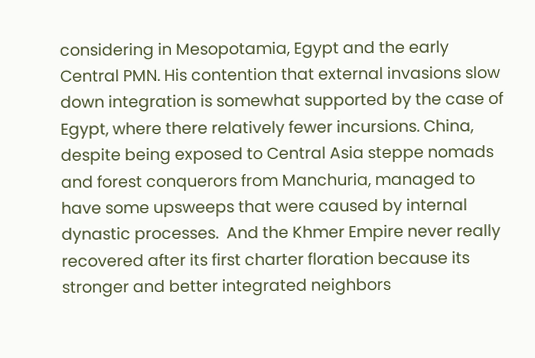considering in Mesopotamia, Egypt and the early Central PMN. His contention that external invasions slow down integration is somewhat supported by the case of Egypt, where there relatively fewer incursions. China, despite being exposed to Central Asia steppe nomads and forest conquerors from Manchuria, managed to have some upsweeps that were caused by internal dynastic processes.  And the Khmer Empire never really recovered after its first charter floration because its stronger and better integrated neighbors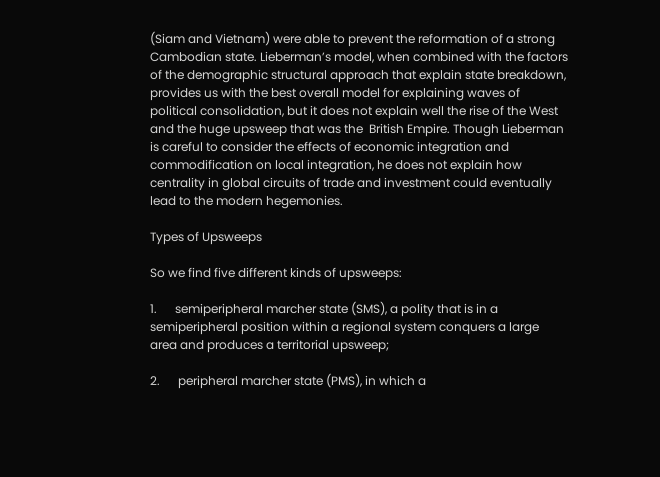(Siam and Vietnam) were able to prevent the reformation of a strong Cambodian state. Lieberman’s model, when combined with the factors of the demographic structural approach that explain state breakdown, provides us with the best overall model for explaining waves of political consolidation, but it does not explain well the rise of the West and the huge upsweep that was the  British Empire. Though Lieberman is careful to consider the effects of economic integration and commodification on local integration, he does not explain how centrality in global circuits of trade and investment could eventually lead to the modern hegemonies.

Types of Upsweeps

So we find five different kinds of upsweeps:

1.      semiperipheral marcher state (SMS), a polity that is in a semiperipheral position within a regional system conquers a large area and produces a territorial upsweep;

2.      peripheral marcher state (PMS), in which a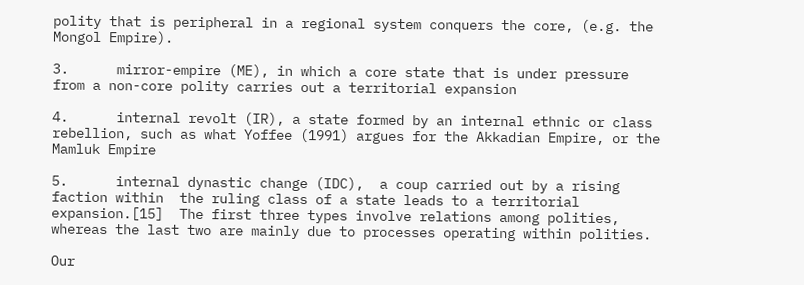polity that is peripheral in a regional system conquers the core, (e.g. the Mongol Empire).

3.      mirror-empire (ME), in which a core state that is under pressure from a non-core polity carries out a territorial expansion

4.      internal revolt (IR), a state formed by an internal ethnic or class rebellion, such as what Yoffee (1991) argues for the Akkadian Empire, or the Mamluk Empire

5.      internal dynastic change (IDC),  a coup carried out by a rising faction within  the ruling class of a state leads to a territorial expansion.[15]  The first three types involve relations among polities, whereas the last two are mainly due to processes operating within polities.

Our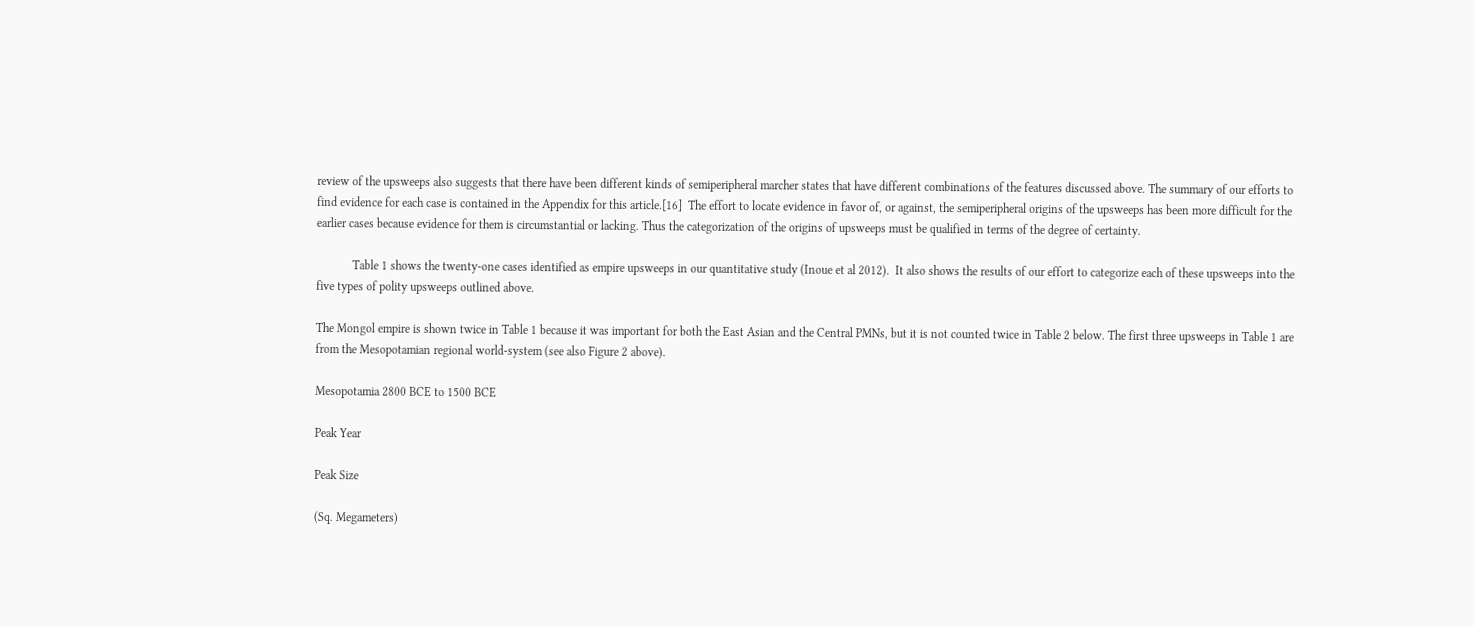review of the upsweeps also suggests that there have been different kinds of semiperipheral marcher states that have different combinations of the features discussed above. The summary of our efforts to find evidence for each case is contained in the Appendix for this article.[16]  The effort to locate evidence in favor of, or against, the semiperipheral origins of the upsweeps has been more difficult for the earlier cases because evidence for them is circumstantial or lacking. Thus the categorization of the origins of upsweeps must be qualified in terms of the degree of certainty.

            Table 1 shows the twenty-one cases identified as empire upsweeps in our quantitative study (Inoue et al 2012).  It also shows the results of our effort to categorize each of these upsweeps into the five types of polity upsweeps outlined above.

The Mongol empire is shown twice in Table 1 because it was important for both the East Asian and the Central PMNs, but it is not counted twice in Table 2 below. The first three upsweeps in Table 1 are from the Mesopotamian regional world-system (see also Figure 2 above).

Mesopotamia 2800 BCE to 1500 BCE

Peak Year

Peak Size

(Sq. Megameters)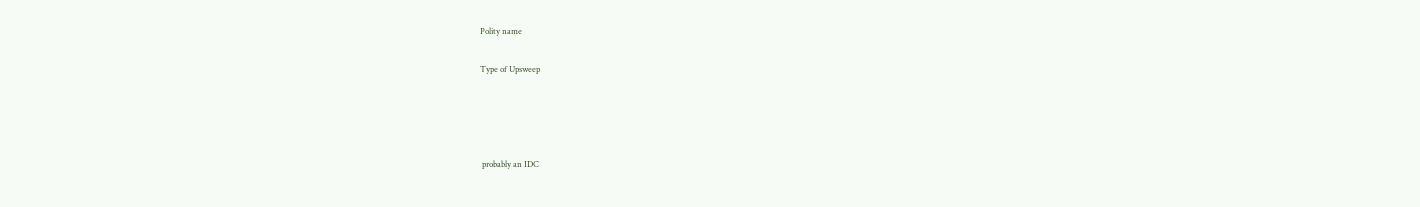Polity name

Type of Upsweep




 probably an IDC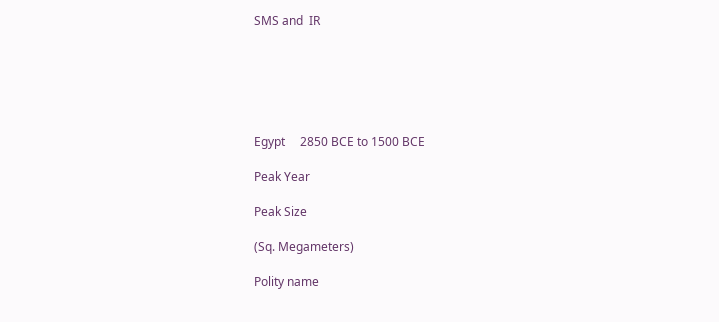SMS and  IR






Egypt     2850 BCE to 1500 BCE

Peak Year

Peak Size

(Sq. Megameters)

Polity name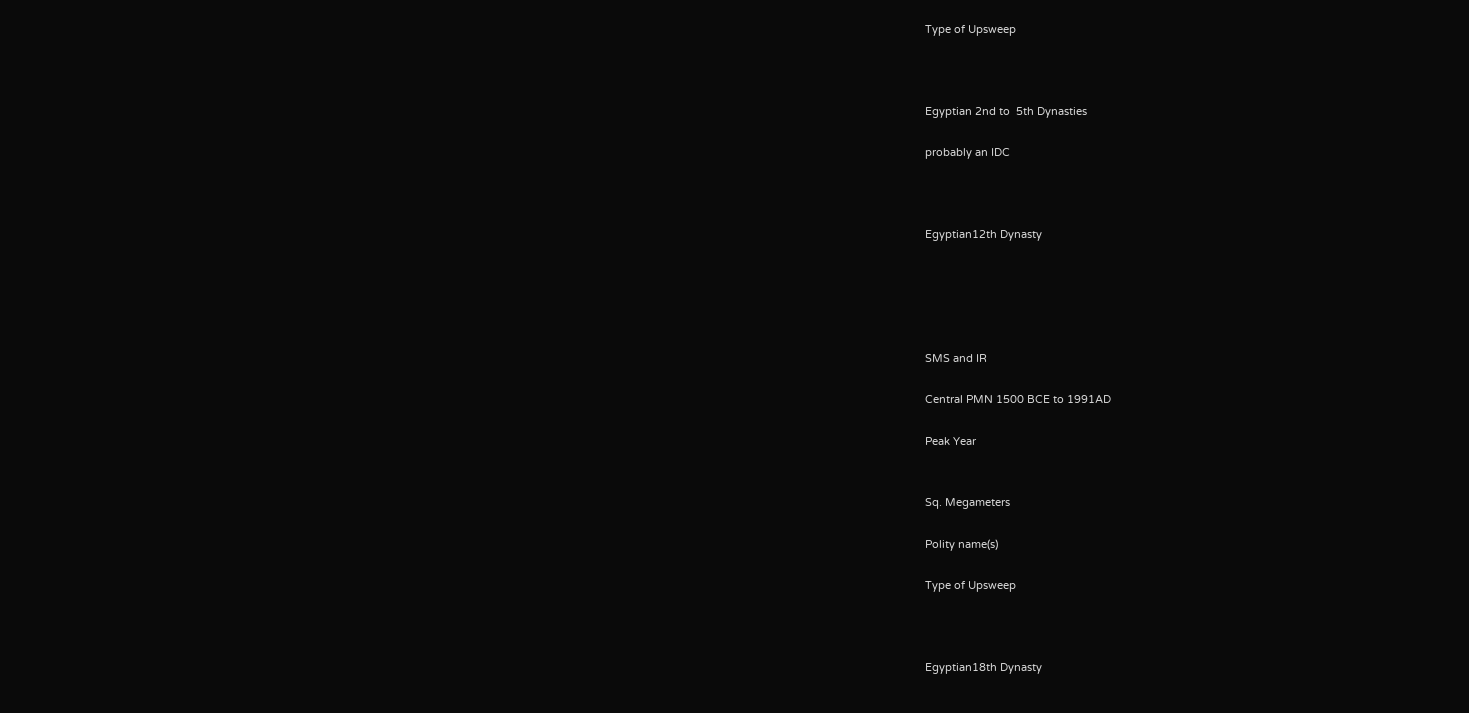Type of Upsweep



Egyptian 2nd to  5th Dynasties

probably an IDC



Egyptian12th Dynasty





SMS and IR

Central PMN 1500 BCE to 1991AD

Peak Year


Sq. Megameters

Polity name(s)

Type of Upsweep



Egyptian18th Dynasty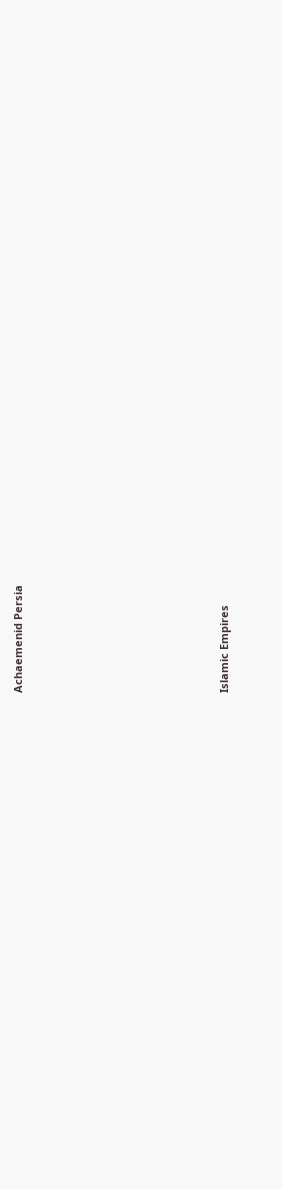Achaemenid Persia








Islamic Empires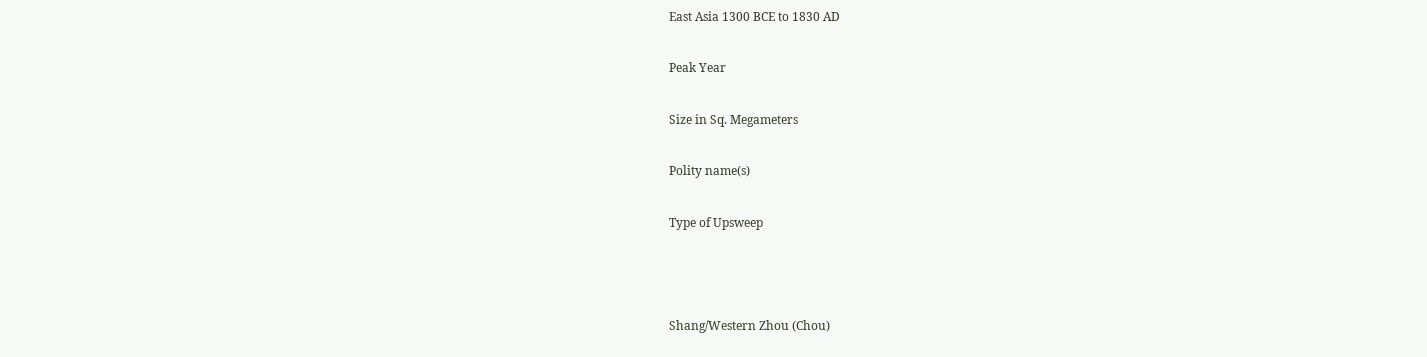East Asia 1300 BCE to 1830 AD

Peak Year

Size in Sq. Megameters

Polity name(s)

Type of Upsweep



Shang/Western Zhou (Chou)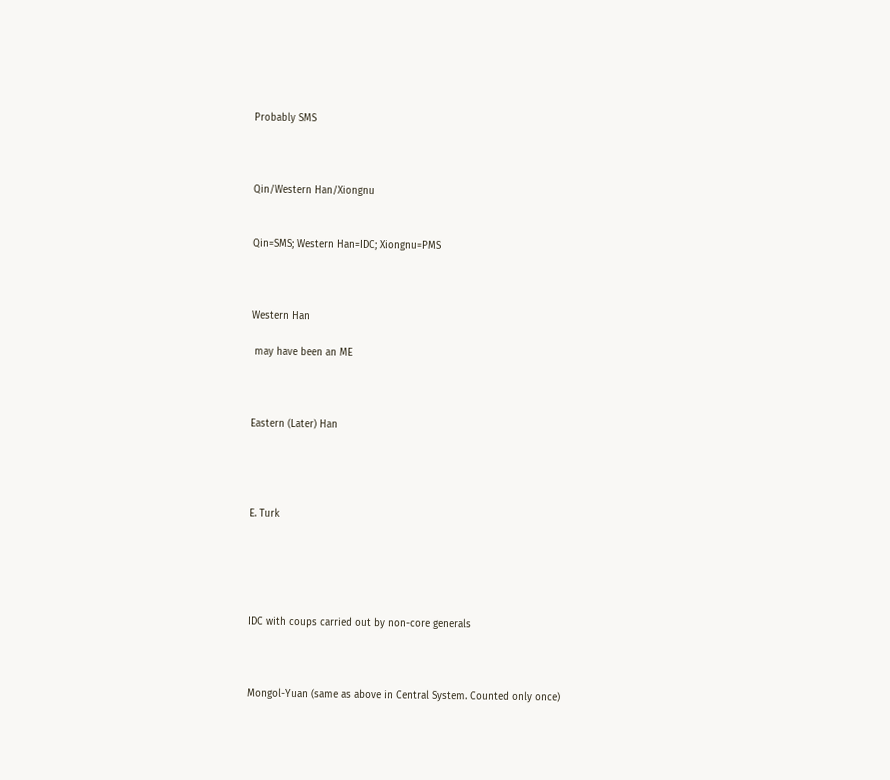Probably SMS



Qin/Western Han/Xiongnu


Qin=SMS; Western Han=IDC; Xiongnu=PMS



Western Han

 may have been an ME



Eastern (Later) Han




E. Turk





IDC with coups carried out by non-core generals



Mongol-Yuan (same as above in Central System. Counted only once)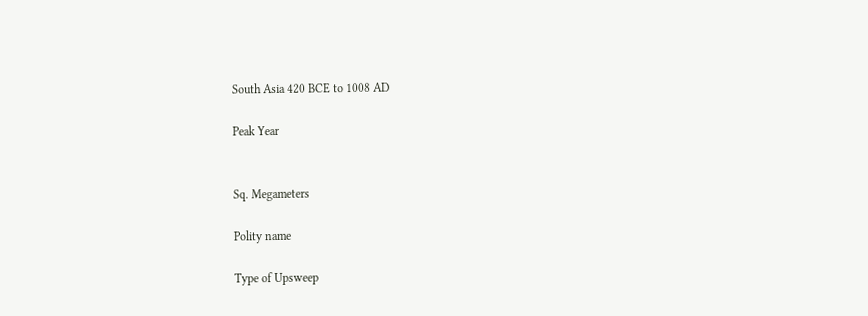South Asia 420 BCE to 1008 AD

Peak Year


Sq. Megameters

Polity name

Type of Upsweep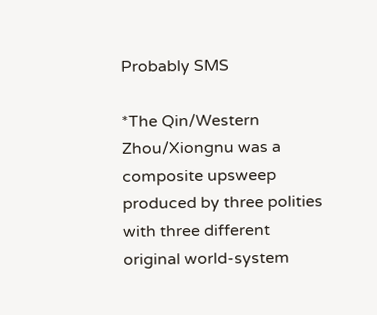Probably SMS

*The Qin/Western Zhou/Xiongnu was a composite upsweep produced by three polities with three different original world-system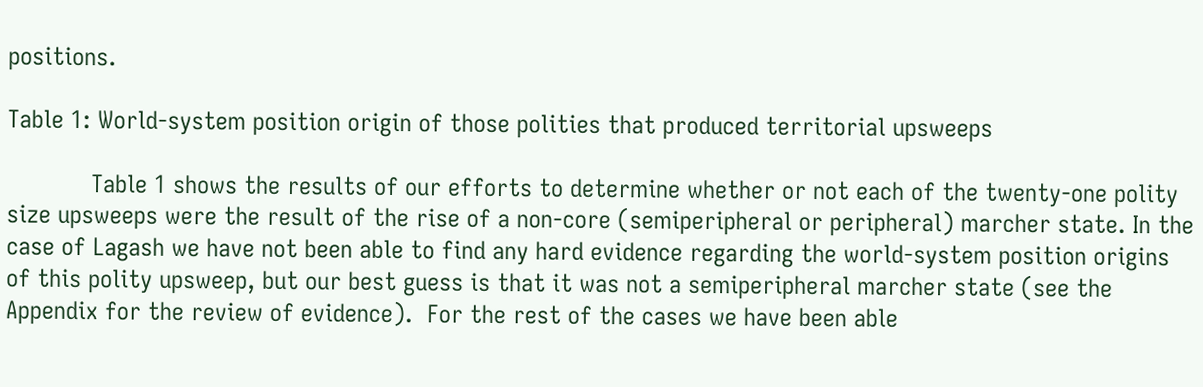positions.

Table 1: World-system position origin of those polities that produced territorial upsweeps

            Table 1 shows the results of our efforts to determine whether or not each of the twenty-one polity size upsweeps were the result of the rise of a non-core (semiperipheral or peripheral) marcher state. In the case of Lagash we have not been able to find any hard evidence regarding the world-system position origins of this polity upsweep, but our best guess is that it was not a semiperipheral marcher state (see the Appendix for the review of evidence).  For the rest of the cases we have been able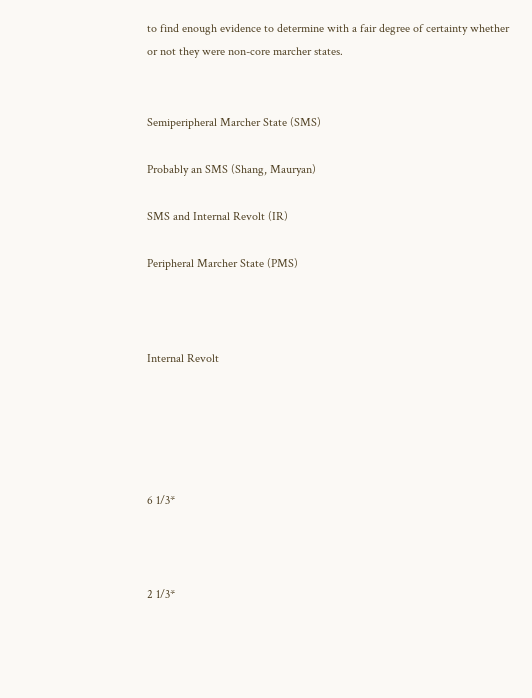to find enough evidence to determine with a fair degree of certainty whether or not they were non-core marcher states.


Semiperipheral Marcher State (SMS)

Probably an SMS (Shang, Mauryan)

SMS and Internal Revolt (IR)

Peripheral Marcher State (PMS)



Internal Revolt





6 1/3*



2 1/3*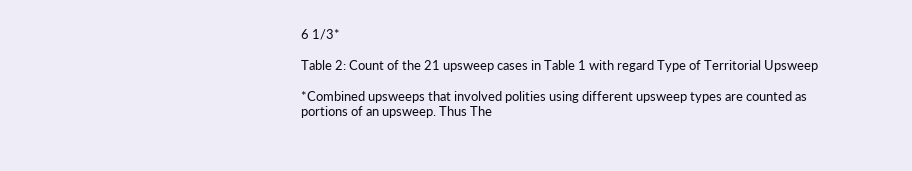6 1/3*

Table 2: Count of the 21 upsweep cases in Table 1 with regard Type of Territorial Upsweep

*Combined upsweeps that involved polities using different upsweep types are counted as portions of an upsweep. Thus The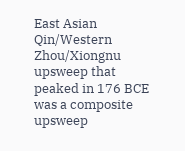East Asian Qin/Western Zhou/Xiongnu upsweep that peaked in 176 BCE was a composite upsweep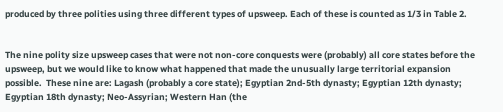produced by three polities using three different types of upsweep. Each of these is counted as 1/3 in Table 2.


The nine polity size upsweep cases that were not non-core conquests were (probably) all core states before the upsweep, but we would like to know what happened that made the unusually large territorial expansion possible.  These nine are: Lagash (probably a core state); Egyptian 2nd-5th dynasty; Egyptian 12th dynasty; Egyptian 18th dynasty; Neo-Assyrian; Western Han (the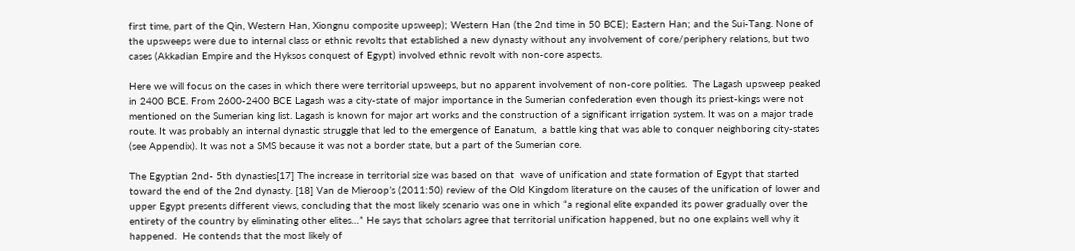first time, part of the Qin, Western Han, Xiongnu composite upsweep); Western Han (the 2nd time in 50 BCE); Eastern Han; and the Sui-Tang. None of the upsweeps were due to internal class or ethnic revolts that established a new dynasty without any involvement of core/periphery relations, but two cases (Akkadian Empire and the Hyksos conquest of Egypt) involved ethnic revolt with non-core aspects.

Here we will focus on the cases in which there were territorial upsweeps, but no apparent involvement of non-core polities.  The Lagash upsweep peaked in 2400 BCE. From 2600-2400 BCE Lagash was a city-state of major importance in the Sumerian confederation even though its priest-kings were not mentioned on the Sumerian king list. Lagash is known for major art works and the construction of a significant irrigation system. It was on a major trade route. It was probably an internal dynastic struggle that led to the emergence of Eanatum,  a battle king that was able to conquer neighboring city-states (see Appendix). It was not a SMS because it was not a border state, but a part of the Sumerian core.

The Egyptian 2nd- 5th dynasties[17] The increase in territorial size was based on that  wave of unification and state formation of Egypt that started toward the end of the 2nd dynasty. [18] Van de Mieroop’s (2011:50) review of the Old Kingdom literature on the causes of the unification of lower and upper Egypt presents different views, concluding that the most likely scenario was one in which “a regional elite expanded its power gradually over the entirety of the country by eliminating other elites…” He says that scholars agree that territorial unification happened, but no one explains well why it happened.  He contends that the most likely of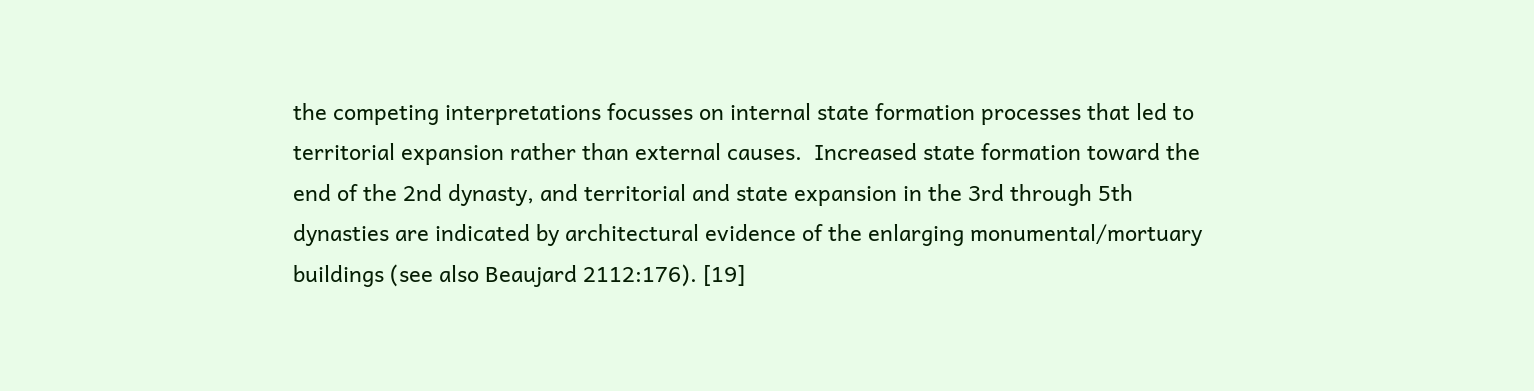the competing interpretations focusses on internal state formation processes that led to territorial expansion rather than external causes.  Increased state formation toward the end of the 2nd dynasty, and territorial and state expansion in the 3rd through 5th dynasties are indicated by architectural evidence of the enlarging monumental/mortuary buildings (see also Beaujard 2112:176). [19]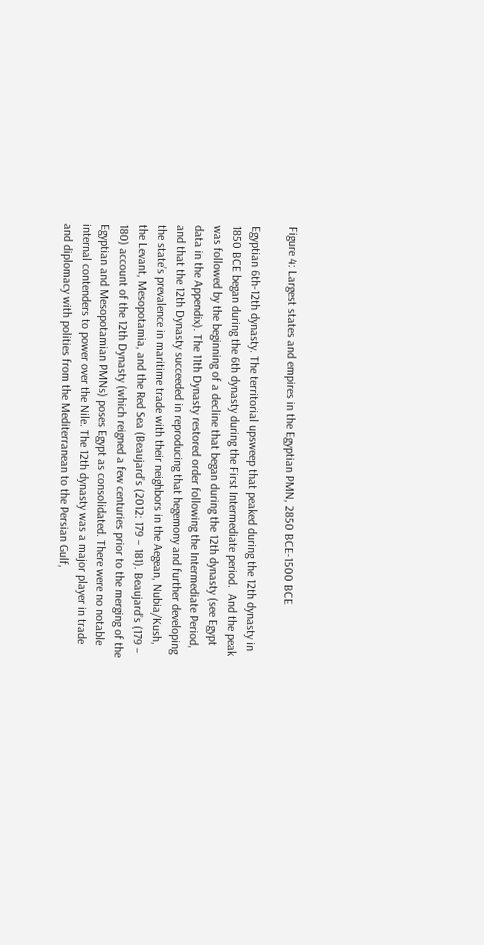Figure 4: Largest states and empires in the Egyptian PMN, 2850 BCE-1500 BCE

Egyptian 6th-12th dynasty. The territorial upsweep that peaked during the 12th dynasty in 1850 BCE began during the 6th dynasty during the First Intermediate period.  And the peak was followed by the beginning of a decline that began during the 12th dynasty (see Egypt data in the Appendix). The 11th Dynasty restored order following the Intermediate Period, and that the 12th Dynasty succeeded in reproducing that hegemony and further developing the state’s prevalence in maritime trade with their neighbors in the Aegean, Nubia/Kush, the Levant, Mesopotamia, and the Red Sea (Beaujard’s (2012: 179 – 181). Beaujard’s (179 – 180) account of the 12th Dynasty (which reigned a few centuries prior to the merging of the Egyptian and Mesopotamian PMNs) poses Egypt as consolidated. There were no notable internal contenders to power over the Nile. The 12th dynasty was a major player in trade and diplomacy with polities from the Mediterranean to the Persian Gulf,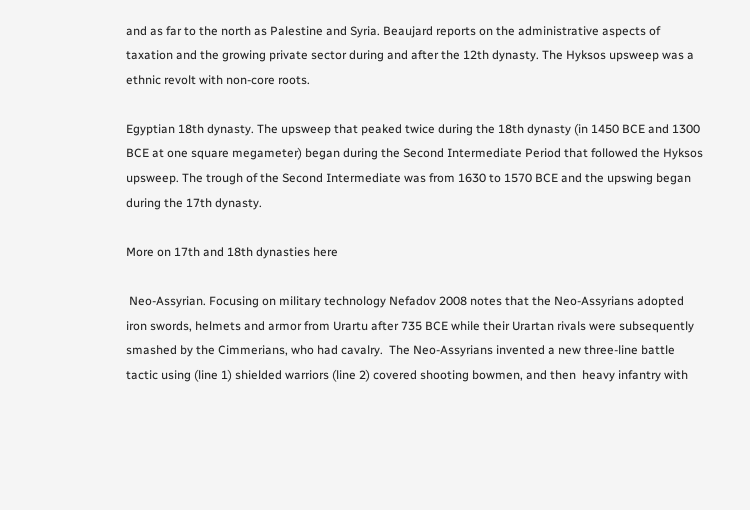and as far to the north as Palestine and Syria. Beaujard reports on the administrative aspects of taxation and the growing private sector during and after the 12th dynasty. The Hyksos upsweep was a ethnic revolt with non-core roots.

Egyptian 18th dynasty. The upsweep that peaked twice during the 18th dynasty (in 1450 BCE and 1300 BCE at one square megameter) began during the Second Intermediate Period that followed the Hyksos upsweep. The trough of the Second Intermediate was from 1630 to 1570 BCE and the upswing began during the 17th dynasty.

More on 17th and 18th dynasties here

 Neo-Assyrian. Focusing on military technology Nefadov 2008 notes that the Neo-Assyrians adopted iron swords, helmets and armor from Urartu after 735 BCE while their Urartan rivals were subsequently smashed by the Cimmerians, who had cavalry.  The Neo-Assyrians invented a new three-line battle tactic using (line 1) shielded warriors (line 2) covered shooting bowmen, and then  heavy infantry with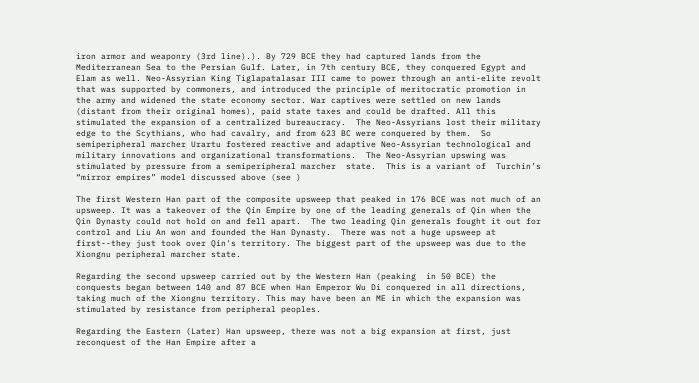iron armor and weaponry (3rd line).). By 729 BCE they had captured lands from the Mediterranean Sea to the Persian Gulf. Later, in 7th century BCE, they conquered Egypt and  Elam as well. Neo-Assyrian King Tiglapatalasar III came to power through an anti-elite revolt that was supported by commoners, and introduced the principle of meritocratic promotion in the army and widened the state economy sector. War captives were settled on new lands (distant from their original homes), paid state taxes and could be drafted. All this stimulated the expansion of a centralized bureaucracy.  The Neo-Assyrians lost their military edge to the Scythians, who had cavalry, and from 623 BC were conquered by them.  So semiperipheral marcher Urartu fostered reactive and adaptive Neo-Assyrian technological and military innovations and organizational transformations.  The Neo-Assyrian upswing was stimulated by pressure from a semiperipheral marcher  state.  This is a variant of  Turchin’s “mirror empires” model discussed above (see )

The first Western Han part of the composite upsweep that peaked in 176 BCE was not much of an upsweep. It was a takeover of the Qin Empire by one of the leading generals of Qin when the Qin Dynasty could not hold on and fell apart.  The two leading Qin generals fought it out for control and Liu An won and founded the Han Dynasty.  There was not a huge upsweep at first--they just took over Qin's territory. The biggest part of the upsweep was due to the Xiongnu peripheral marcher state.

Regarding the second upsweep carried out by the Western Han (peaking  in 50 BCE) the conquests began between 140 and 87 BCE when Han Emperor Wu Di conquered in all directions, taking much of the Xiongnu territory. This may have been an ME in which the expansion was stimulated by resistance from peripheral peoples.

Regarding the Eastern (Later) Han upsweep, there was not a big expansion at first, just reconquest of the Han Empire after a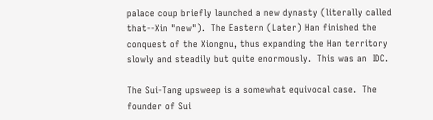palace coup briefly launched a new dynasty (literally called that--Xin "new").  The Eastern (Later) Han finished the conquest of the Xiongnu, thus expanding the Han territory slowly and steadily but quite enormously.  This was an  IDC.

The Sui-Tang upsweep is a somewhat equivocal case.  The founder of Sui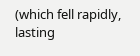(which fell rapidly, lasting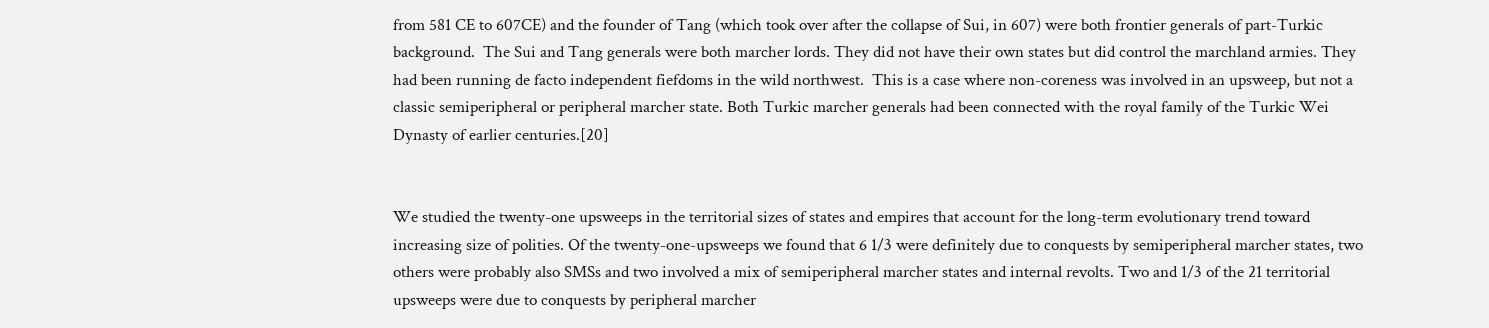from 581 CE to 607CE) and the founder of Tang (which took over after the collapse of Sui, in 607) were both frontier generals of part-Turkic background.  The Sui and Tang generals were both marcher lords. They did not have their own states but did control the marchland armies. They had been running de facto independent fiefdoms in the wild northwest.  This is a case where non-coreness was involved in an upsweep, but not a classic semiperipheral or peripheral marcher state. Both Turkic marcher generals had been connected with the royal family of the Turkic Wei Dynasty of earlier centuries.[20]


We studied the twenty-one upsweeps in the territorial sizes of states and empires that account for the long-term evolutionary trend toward increasing size of polities. Of the twenty-one-upsweeps we found that 6 1/3 were definitely due to conquests by semiperipheral marcher states, two others were probably also SMSs and two involved a mix of semiperipheral marcher states and internal revolts. Two and 1/3 of the 21 territorial upsweeps were due to conquests by peripheral marcher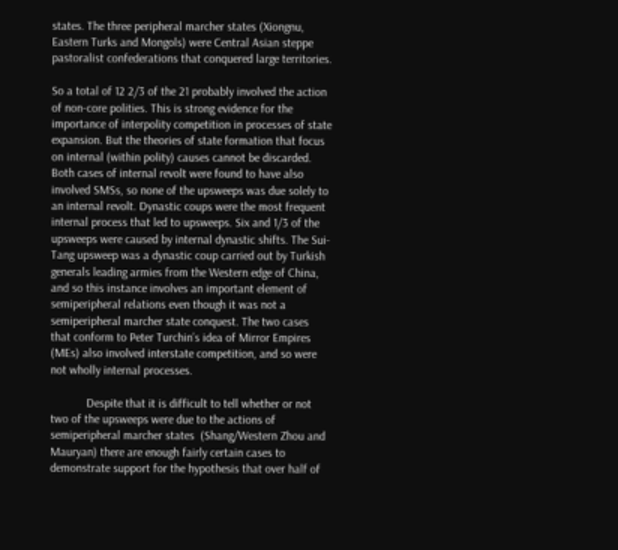states. The three peripheral marcher states (Xiongnu, Eastern Turks and Mongols) were Central Asian steppe pastoralist confederations that conquered large territories.

So a total of 12 2/3 of the 21 probably involved the action of non-core polities. This is strong evidence for the importance of interpolity competition in processes of state expansion. But the theories of state formation that focus on internal (within polity) causes cannot be discarded. Both cases of internal revolt were found to have also involved SMSs, so none of the upsweeps was due solely to an internal revolt. Dynastic coups were the most frequent internal process that led to upsweeps. Six and 1/3 of the upsweeps were caused by internal dynastic shifts. The Sui-Tang upsweep was a dynastic coup carried out by Turkish generals leading armies from the Western edge of China, and so this instance involves an important element of semiperipheral relations even though it was not a semiperipheral marcher state conquest. The two cases that conform to Peter Turchin’s idea of Mirror Empires (MEs) also involved interstate competition, and so were not wholly internal processes.

            Despite that it is difficult to tell whether or not two of the upsweeps were due to the actions of semiperipheral marcher states  (Shang/Western Zhou and  Mauryan) there are enough fairly certain cases to demonstrate support for the hypothesis that over half of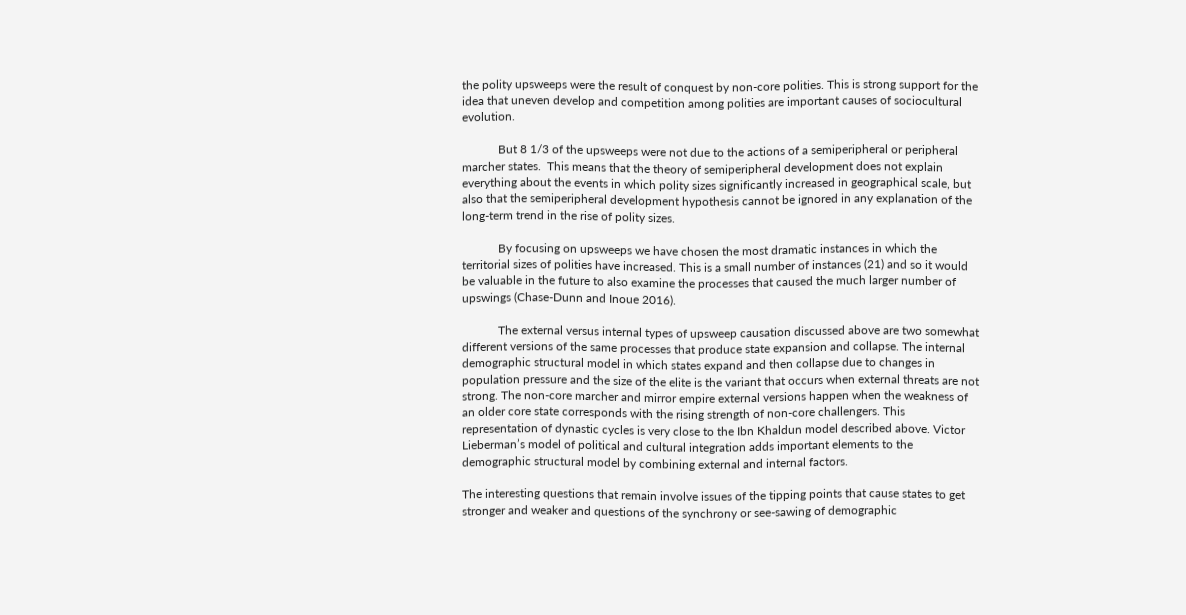the polity upsweeps were the result of conquest by non-core polities. This is strong support for the idea that uneven develop and competition among polities are important causes of sociocultural evolution.

            But 8 1/3 of the upsweeps were not due to the actions of a semiperipheral or peripheral marcher states.  This means that the theory of semiperipheral development does not explain everything about the events in which polity sizes significantly increased in geographical scale, but also that the semiperipheral development hypothesis cannot be ignored in any explanation of the long-term trend in the rise of polity sizes.

            By focusing on upsweeps we have chosen the most dramatic instances in which the territorial sizes of polities have increased. This is a small number of instances (21) and so it would be valuable in the future to also examine the processes that caused the much larger number of upswings (Chase-Dunn and Inoue 2016).

            The external versus internal types of upsweep causation discussed above are two somewhat different versions of the same processes that produce state expansion and collapse. The internal demographic structural model in which states expand and then collapse due to changes in population pressure and the size of the elite is the variant that occurs when external threats are not strong. The non-core marcher and mirror empire external versions happen when the weakness of an older core state corresponds with the rising strength of non-core challengers. This representation of dynastic cycles is very close to the Ibn Khaldun model described above. Victor Lieberman’s model of political and cultural integration adds important elements to the demographic structural model by combining external and internal factors.

The interesting questions that remain involve issues of the tipping points that cause states to get stronger and weaker and questions of the synchrony or see-sawing of demographic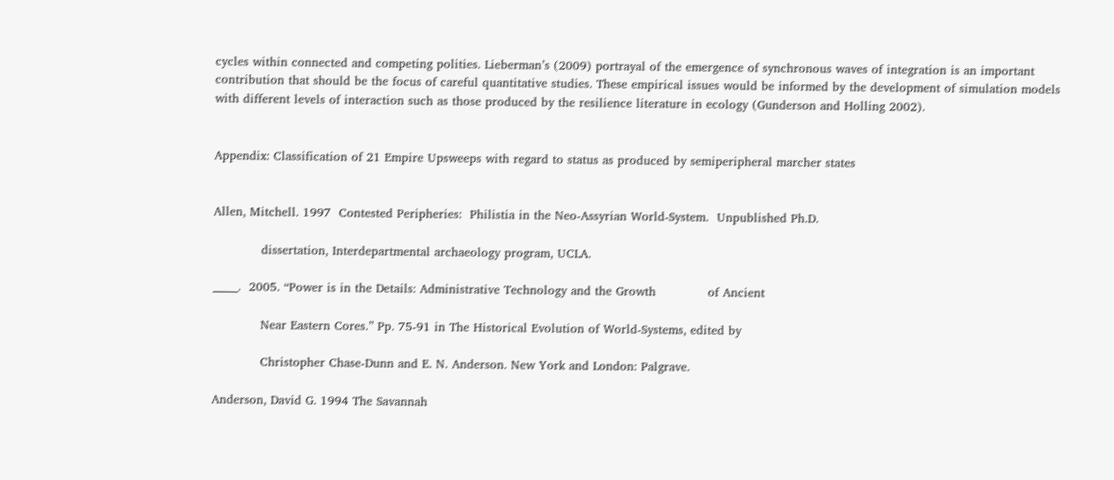cycles within connected and competing polities. Lieberman’s (2009) portrayal of the emergence of synchronous waves of integration is an important contribution that should be the focus of careful quantitative studies. These empirical issues would be informed by the development of simulation models with different levels of interaction such as those produced by the resilience literature in ecology (Gunderson and Holling 2002).


Appendix: Classification of 21 Empire Upsweeps with regard to status as produced by semiperipheral marcher states


Allen, Mitchell. 1997  Contested Peripheries:  Philistia in the Neo-Assyrian World-System.  Unpublished Ph.D.

            dissertation, Interdepartmental archaeology program, UCLA.

_____.  2005. “Power is in the Details: Administrative Technology and the Growth             of Ancient

            Near Eastern Cores.” Pp. 75-91 in The Historical Evolution of World-Systems, edited by

            Christopher Chase-Dunn and E. N. Anderson. New York and London: Palgrave.

Anderson, David G. 1994 The Savannah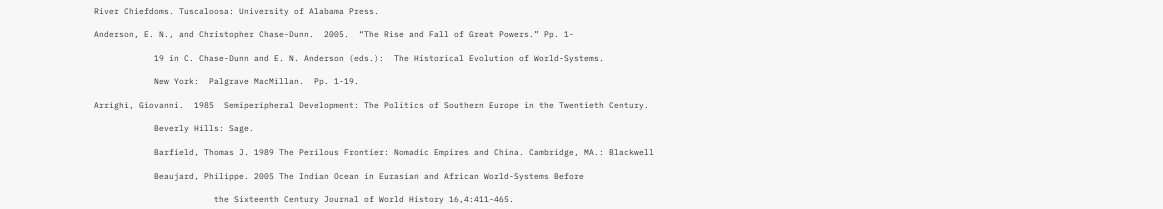River Chiefdoms. Tuscaloosa: University of Alabama Press.

Anderson, E. N., and Christopher Chase-Dunn.  2005.  “The Rise and Fall of Great Powers.” Pp. 1-

            19 in C. Chase-Dunn and E. N. Anderson (eds.):  The Historical Evolution of World-Systems.

            New York:  Palgrave MacMillan.  Pp. 1-19.

Arrighi, Giovanni.  1985  Semiperipheral Development: The Politics of Southern Europe in the Twentieth Century.

            Beverly Hills: Sage.

            Barfield, Thomas J. 1989 The Perilous Frontier: Nomadic Empires and China. Cambridge, MA.: Blackwell

            Beaujard, Philippe. 2005 The Indian Ocean in Eurasian and African World-Systems Before

                        the Sixteenth Century Journal of World History 16,4:411-465.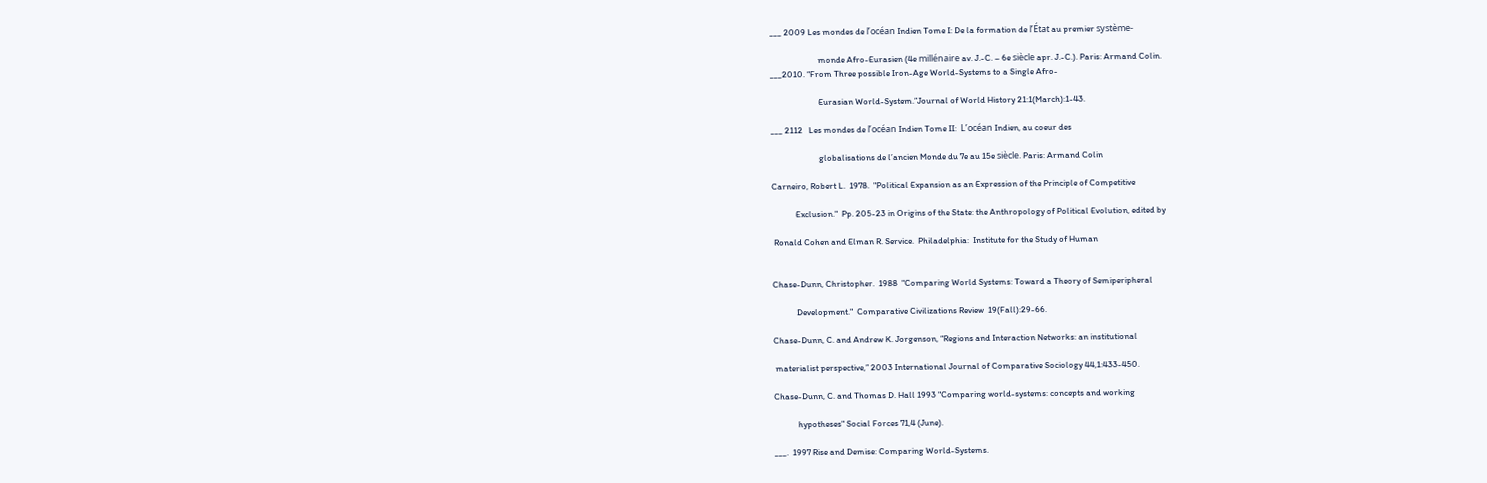___ 2009 Les mondes de l’océan Indien Tome I: De la formation de l’État au premier système-

                        monde Afro-Eurasien (4e millénaire av. J.-C. – 6e siècle apr. J.-C.). Paris: Armand Colin.
___2010. “From Three possible Iron-Age World-Systems to a Single Afro-

                        Eurasian World-System.”Journal of World History 21:1(March):1-43.

___ 2112   Les mondes de l’océan Indien Tome II:  L’océan Indien, au coeur des

                        globalisations de l’ancien Monde du 7e au 15e siècle. Paris: Armand Colin

Carneiro, Robert L.  1978.  "Political Expansion as an Expression of the Principle of Competitive

            Exclusion."  Pp. 205-23 in Origins of the State: the Anthropology of Political Evolution, edited by

 Ronald Cohen and Elman R. Service.  Philadelphia:  Institute for the Study of Human


Chase-Dunn, Christopher.  1988  "Comparing World Systems: Toward a Theory of Semiperipheral

            Development."  Comparative Civilizations Review  19(Fall):29-66.

Chase-Dunn, C. and Andrew K. Jorgenson, “Regions and Interaction Networks: an institutional

 materialist perspective,” 2003 International Journal of Comparative Sociology 44,1:433-450.

Chase-Dunn, C. and Thomas D. Hall 1993 "Comparing world-systems: concepts and working

            hypotheses" Social Forces 71,4 (June).

___.  1997 Rise and Demise: Comparing World-Systems.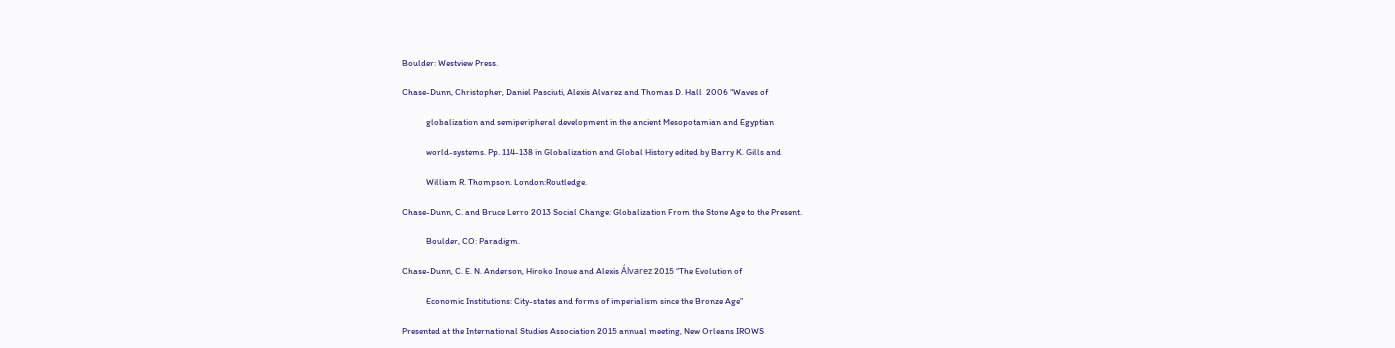Boulder: Westview Press.

Chase-Dunn, Christopher, Daniel Pasciuti, Alexis Alvarez and Thomas D. Hall  2006 “Waves of

            globalization and semiperipheral development in the ancient Mesopotamian and Egyptian

            world-systems. Pp. 114-138 in Globalization and Global History edited by Barry K. Gills and

            William R. Thompson. London:Routledge.

Chase-Dunn, C. and Bruce Lerro 2013 Social Change: Globalization From the Stone Age to the Present.

            Boulder, CO: Paradigm.

Chase-Dunn, C. E. N. Anderson, Hiroko Inoue and Alexis Álvarez 2015 “The Evolution of

            Economic Institutions: City-states and forms of imperialism since the Bronze Age”

Presented at the International Studies Association 2015 annual meeting, New Orleans IROWS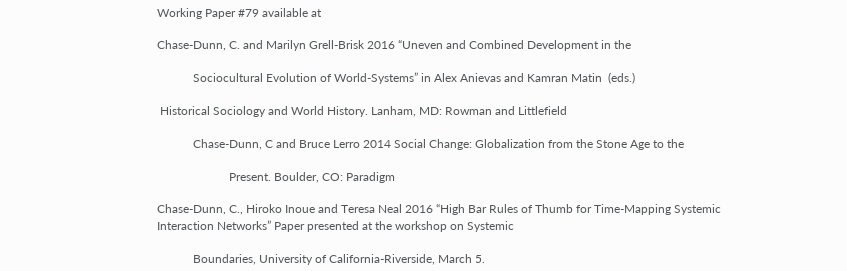Working Paper #79 available at

Chase-Dunn, C. and Marilyn Grell-Brisk 2016 “Uneven and Combined Development in the

            Sociocultural Evolution of World-Systems” in Alex Anievas and Kamran Matin  (eds.)

 Historical Sociology and World History. Lanham, MD: Rowman and Littlefield

            Chase-Dunn, C and Bruce Lerro 2014 Social Change: Globalization from the Stone Age to the

                        Present. Boulder, CO: Paradigm

Chase-Dunn, C., Hiroko Inoue and Teresa Neal 2016 “High Bar Rules of Thumb for Time-Mapping Systemic Interaction Networks” Paper presented at the workshop on Systemic

            Boundaries, University of California-Riverside, March 5.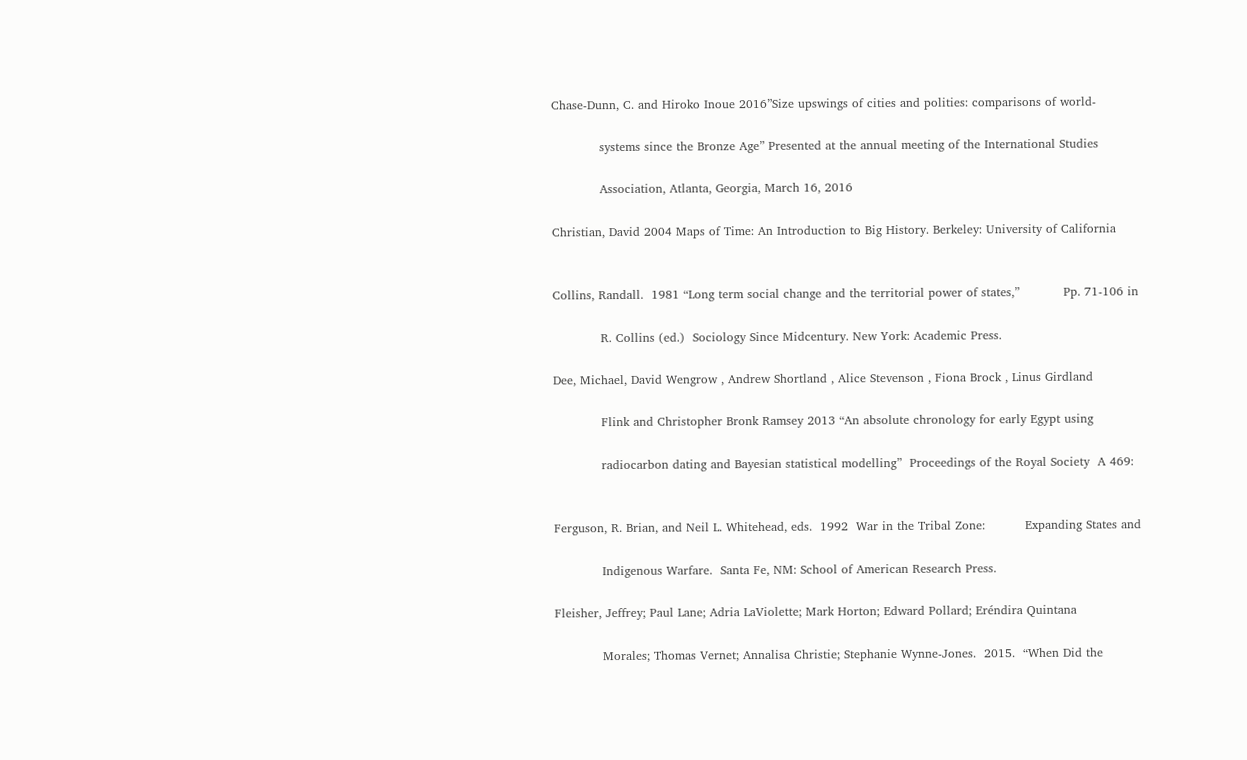Chase-Dunn, C. and Hiroko Inoue 2016”Size upswings of cities and polities: comparisons of world-

            systems since the Bronze Age” Presented at the annual meeting of the International Studies

            Association, Atlanta, Georgia, March 16, 2016

Christian, David 2004 Maps of Time: An Introduction to Big History. Berkeley: University of California


Collins, Randall.  1981 “Long term social change and the territorial power of states,”           Pp. 71-106 in

            R. Collins (ed.)  Sociology Since Midcentury. New York: Academic Press.

Dee, Michael, David Wengrow , Andrew Shortland , Alice Stevenson , Fiona Brock , Linus Girdland

            Flink and Christopher Bronk Ramsey 2013 “An absolute chronology for early Egypt using

            radiocarbon dating and Bayesian statistical modelling”  Proceedings of the Royal Society  A 469:


Ferguson, R. Brian, and Neil L. Whitehead, eds.  1992  War in the Tribal Zone:          Expanding States and

            Indigenous Warfare.  Santa Fe, NM: School of American Research Press.

Fleisher, Jeffrey; Paul Lane; Adria LaViolette; Mark Horton; Edward Pollard; Eréndira Quintana

            Morales; Thomas Vernet; Annalisa Christie; Stephanie Wynne-Jones.  2015.  “When Did the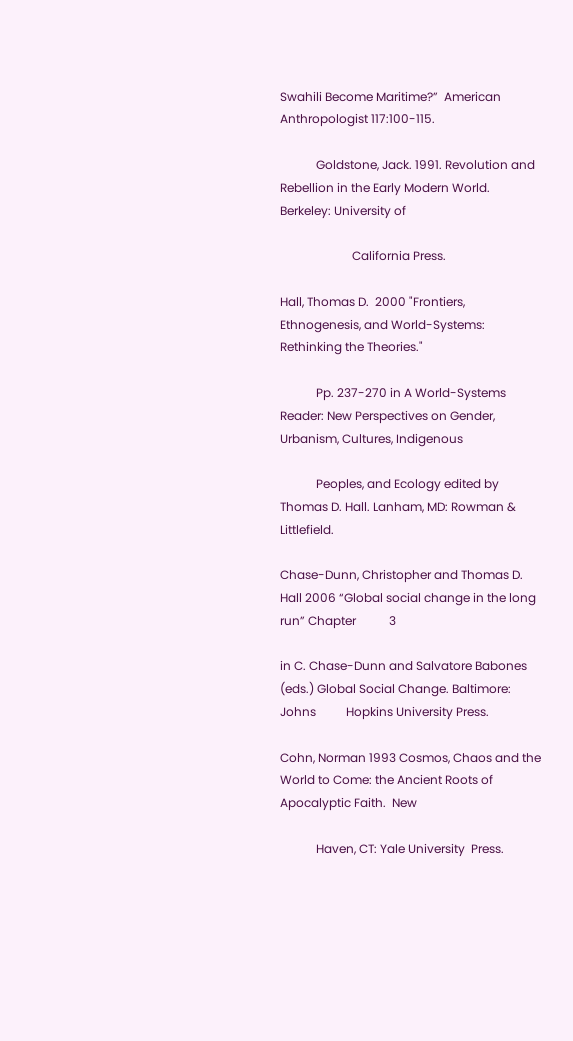Swahili Become Maritime?”  American Anthropologist 117:100-115.

            Goldstone, Jack. 1991. Revolution and Rebellion in the Early Modern World. Berkeley: University of

                        California Press.

Hall, Thomas D.  2000 "Frontiers, Ethnogenesis, and World-Systems: Rethinking the Theories."

            Pp. 237-270 in A World-Systems Reader: New Perspectives on Gender, Urbanism, Cultures, Indigenous

            Peoples, and Ecology edited by Thomas D. Hall. Lanham, MD: Rowman & Littlefield.

Chase-Dunn, Christopher and Thomas D. Hall 2006 “Global social change in the long run” Chapter           3

in C. Chase-Dunn and Salvatore Babones (eds.) Global Social Change. Baltimore: Johns          Hopkins University Press.

Cohn, Norman 1993 Cosmos, Chaos and the World to Come: the Ancient Roots of Apocalyptic Faith.  New

            Haven, CT: Yale University  Press.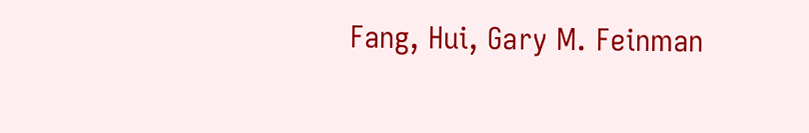Fang, Hui, Gary M. Feinman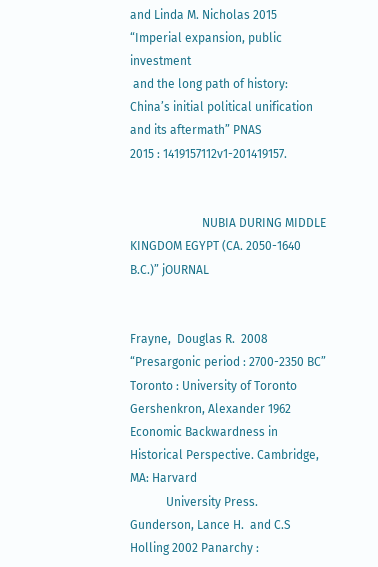and Linda M. Nicholas 2015 “Imperial expansion, public investment
 and the long path of history: China’s initial political unification and its aftermath” PNAS
2015 : 1419157112v1-201419157.


                        NUBIA DURING MIDDLE KINGDOM EGYPT (CA. 2050-1640 B.C.)” jOURNAL


Frayne,  Douglas R.  2008 “Presargonic period : 2700-2350 BC”  Toronto : University of Toronto
Gershenkron, Alexander 1962 Economic Backwardness in Historical Perspective. Cambridge, MA: Harvard
            University Press.
Gunderson, Lance H.  and C.S Holling 2002 Panarchy :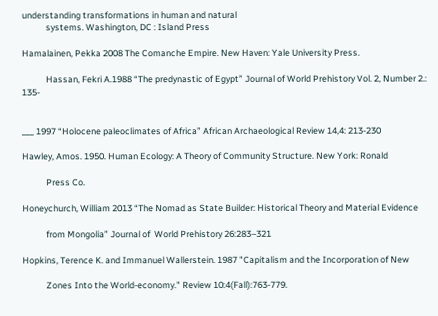understanding transformations in human and natural
            systems. Washington, DC : Island Press

Hamalainen, Pekka 2008 The Comanche Empire. New Haven: Yale University Press.

            Hassan, Fekri A.1988 “The predynastic of Egypt” Journal of World Prehistory Vol. 2, Number 2.: 135-


___ 1997 “Holocene paleoclimates of Africa” African Archaeological Review 14,4: 213-230

Hawley, Amos. 1950. Human Ecology: A Theory of Community Structure. New York: Ronald

            Press Co.

Honeychurch, William 2013 “The Nomad as State Builder: Historical Theory and Material Evidence

            from Mongolia” Journal of  World Prehistory 26:283–321

Hopkins, Terence K. and Immanuel Wallerstein. 1987 "Capitalism and the Incorporation of New

            Zones Into the World-economy." Review 10:4(Fall):763-779.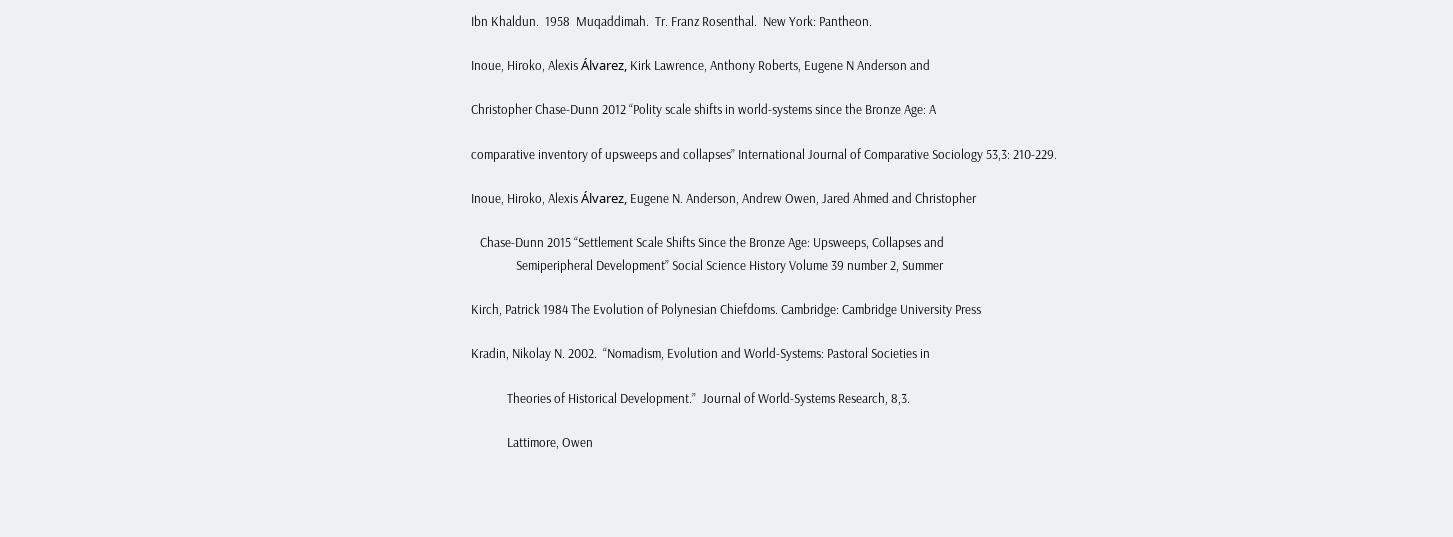Ibn Khaldun.  1958  Muqaddimah.  Tr. Franz Rosenthal.  New York: Pantheon.

Inoue, Hiroko, Alexis Álvarez, Kirk Lawrence, Anthony Roberts, Eugene N Anderson and

Christopher Chase-Dunn 2012 “Polity scale shifts in world-systems since the Bronze Age: A

comparative inventory of upsweeps and collapses” International Journal of Comparative Sociology 53,3: 210-229.

Inoue, Hiroko, Alexis Álvarez, Eugene N. Anderson, Andrew Owen, Jared Ahmed and Christopher

   Chase-Dunn 2015 “Settlement Scale Shifts Since the Bronze Age: Upsweeps, Collapses and
               Semiperipheral Development” Social Science History Volume 39 number 2, Summer

Kirch, Patrick 1984 The Evolution of Polynesian Chiefdoms. Cambridge: Cambridge University Press

Kradin, Nikolay N. 2002.  “Nomadism, Evolution and World-Systems: Pastoral Societies in

            Theories of Historical Development.”  Journal of World-Systems Research, 8,3.

            Lattimore, Owen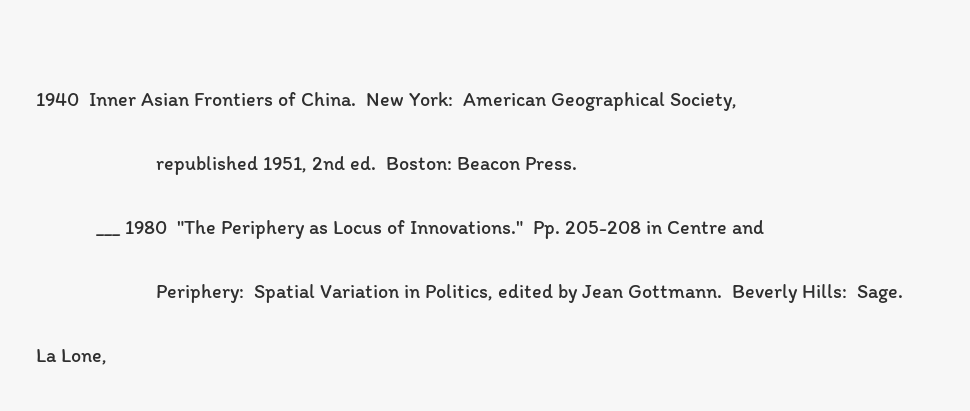1940  Inner Asian Frontiers of China.  New York:  American Geographical Society,

                        republished 1951, 2nd ed.  Boston: Beacon Press.

            ___ 1980  "The Periphery as Locus of Innovations."  Pp. 205-208 in Centre and

                        Periphery:  Spatial Variation in Politics, edited by Jean Gottmann.  Beverly Hills:  Sage.

La Lone,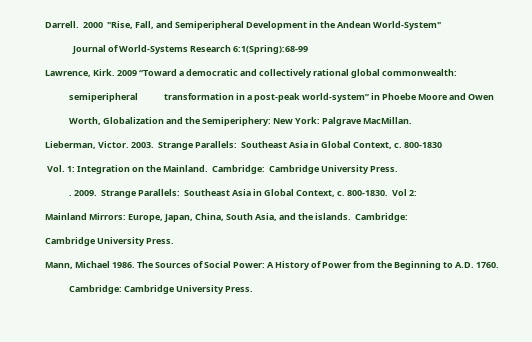Darrell.  2000  "Rise, Fall, and Semiperipheral Development in the Andean World-System"

              Journal of World-Systems Research 6:1(Spring):68-99

Lawrence, Kirk. 2009 “Toward a democratic and collectively rational global commonwealth:

            semiperipheral             transformation in a post-peak world-system” in Phoebe Moore and Owen

            Worth, Globalization and the Semiperiphery: New York: Palgrave MacMillan.

Lieberman, Victor. 2003.  Strange Parallels:  Southeast Asia in Global Context, c. 800-1830

 Vol. 1: Integration on the Mainland.  Cambridge:  Cambridge University Press.

            . 2009.  Strange Parallels:  Southeast Asia in Global Context, c. 800-1830.  Vol 2:

Mainland Mirrors: Europe, Japan, China, South Asia, and the islands.  Cambridge:

Cambridge University Press.

Mann, Michael 1986. The Sources of Social Power: A History of Power from the Beginning to A.D. 1760.

            Cambridge: Cambridge University Press.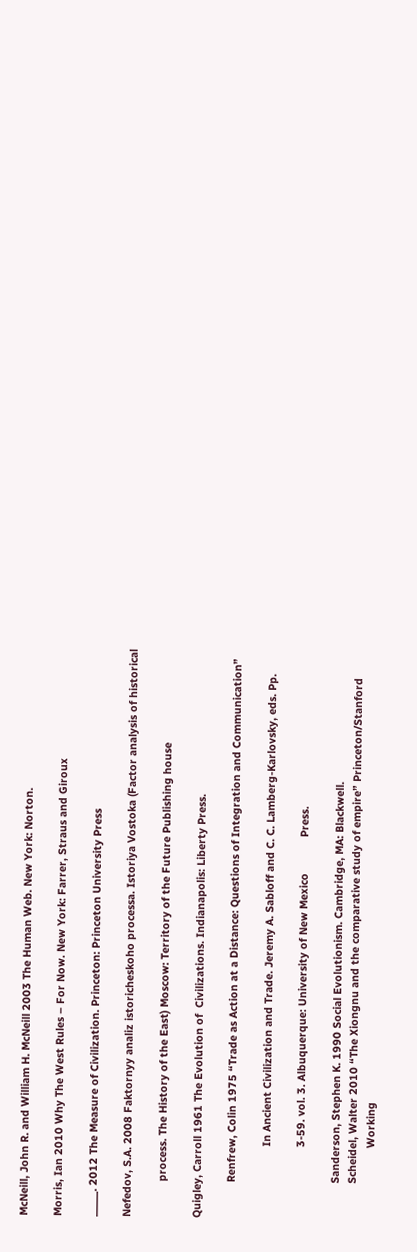McNeill, John R. and William H. McNeill 2003 The Human Web. New York: Norton.

Morris, Ian 2010 Why The West Rules – For Now. New York: Farrer, Straus and Giroux

_____. 2012 The Measure of Civilization. Princeton: Princeton University Press

Nefedov, S.A. 2008 Faktornyy analiz istoricheskoho processa. Istoriya Vostoka (Factor analysis of historical

            process. The History of the East) Moscow: Territory of the Future Publishing house

Quigley, Carroll 1961 The Evolution of  Civilizations. Indianapolis: Liberty Press.

            Renfrew, Colin 1975 “Trade as Action at a Distance: Questions of Integration and Communication”

                        In Ancient Civilization and Trade. Jeremy A. Sabloff and C. C. Lamberg-Karlovsky, eds. Pp.

                        3-59. vol. 3. Albuquerque: University of New Mexico            Press.

            Sanderson, Stephen K. 1990 Social Evolutionism. Cambridge, MA: Blackwell.
            Scheidel, Walter 2010 “The Xiongnu and the comparative study of empire” Princeton/Stanford
                        Working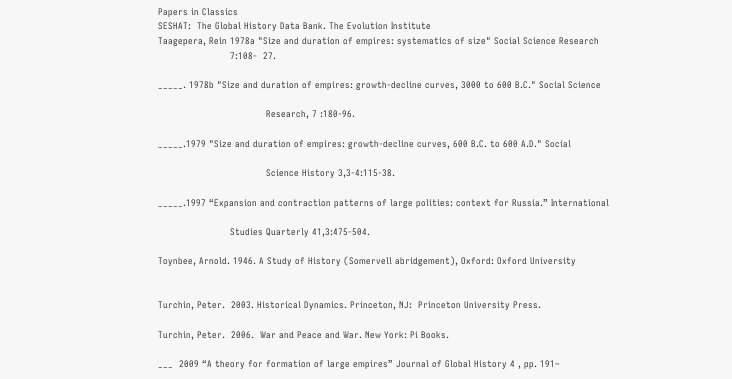Papers in Classics
SESHAT:  The Global History Data Bank. The Evolution Institute
Taagepera, Rein 1978a "Size and duration of empires: systematics of size" Social Science Research
                        7:108-  27.

_____. 1978b "Size and duration of empires: growth-decline curves, 3000 to 600 B.C." Social Science

                                    Research, 7 :180-96.

_____.1979 "Size and duration of empires: growth-decline curves, 600 B.C. to 600 A.D." Social

                                    Science History 3,3-4:115-38.

_____.1997 “Expansion and contraction patterns of large polities: context for Russia.” International

                        Studies Quarterly 41,3:475-504.

Toynbee, Arnold. 1946. A Study of History (Somervell abridgement), Oxford: Oxford University


Turchin, Peter.  2003. Historical Dynamics. Princeton, NJ:  Princeton University Press.

Turchin, Peter.  2006.  War and Peace and War. New York: Pi Books.

___  2009 “A theory for formation of large empires” Journal of Global History 4 , pp. 191–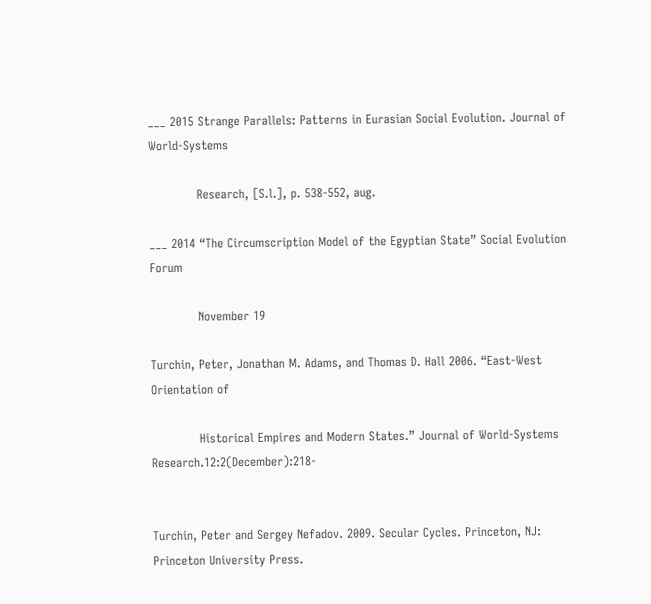___ 2015 Strange Parallels: Patterns in Eurasian Social Evolution. Journal of World-Systems

            Research, [S.l.], p. 538-552, aug.

___ 2014 “The Circumscription Model of the Egyptian State” Social Evolution Forum

            November 19

Turchin, Peter, Jonathan M. Adams, and Thomas D. Hall 2006. “East-West Orientation of

            Historical Empires and Modern States.” Journal of World-Systems Research.12:2(December):218-


Turchin, Peter and Sergey Nefadov. 2009. Secular Cycles. Princeton, NJ: Princeton University Press.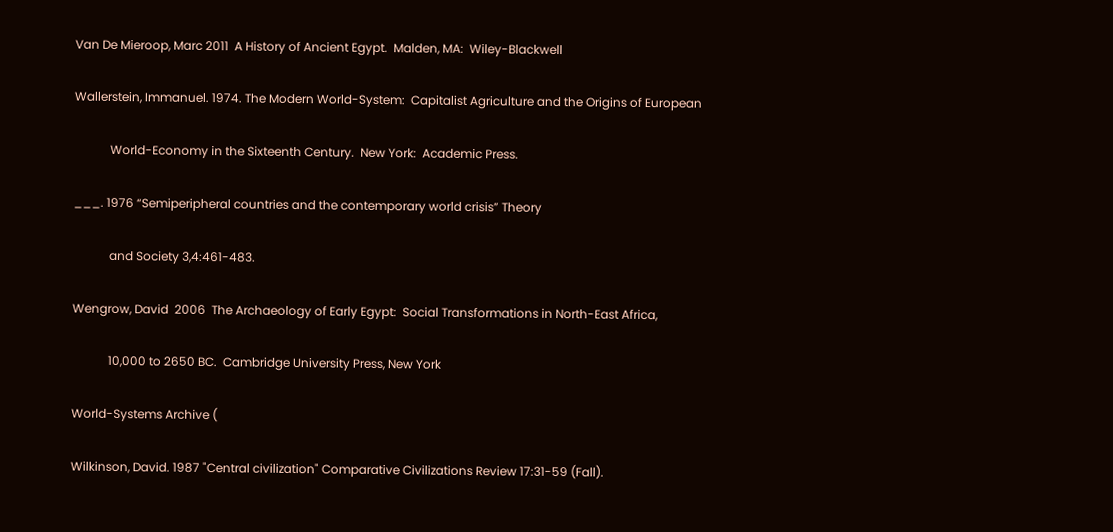Van De Mieroop, Marc 2011  A History of Ancient Egypt.  Malden, MA:  Wiley-Blackwell

Wallerstein, Immanuel. 1974. The Modern World-System:  Capitalist Agriculture and the Origins of European

            World-Economy in the Sixteenth Century.  New York:  Academic Press.

___. 1976 “Semiperipheral countries and the contemporary world crisis” Theory

            and Society 3,4:461-483.

Wengrow, David  2006  The Archaeology of Early Egypt:  Social Transformations in North-East Africa,

            10,000 to 2650 BC.  Cambridge University Press, New York

World-Systems Archive (

Wilkinson, David. 1987 "Central civilization" Comparative Civilizations Review 17:31-59 (Fall).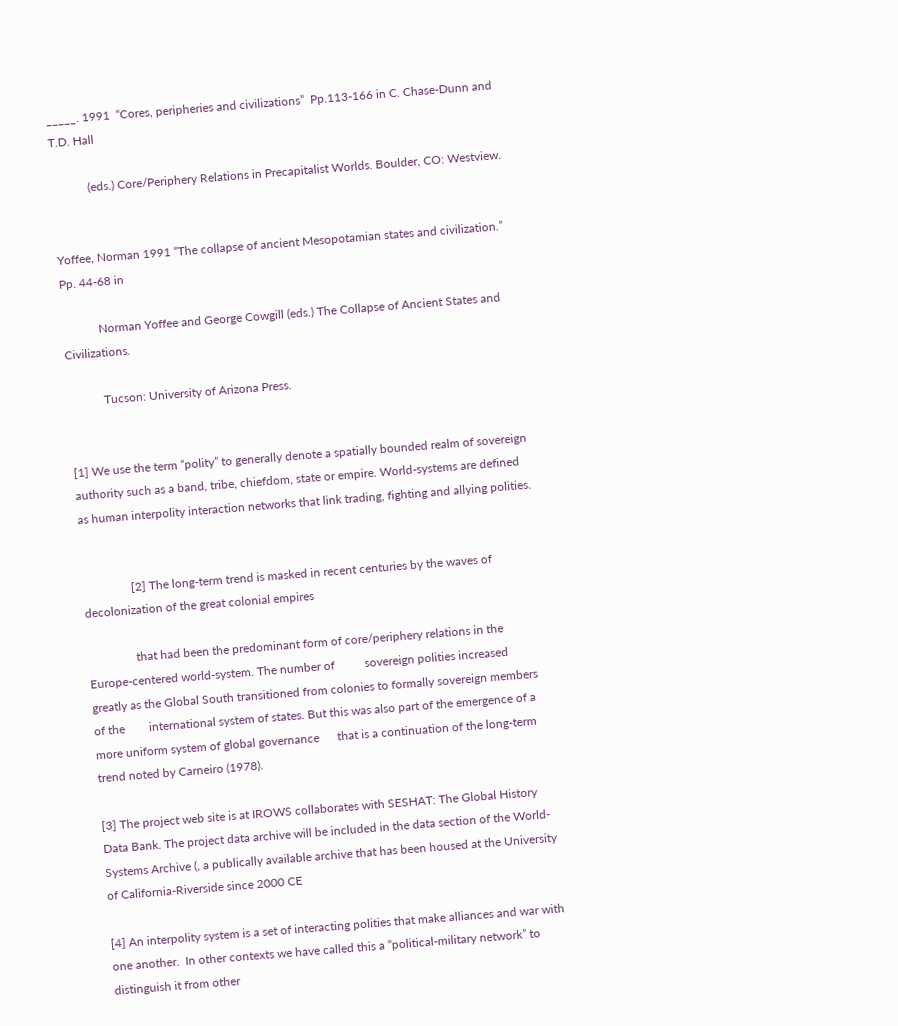_____. 1991  “Cores, peripheries and civilizations”  Pp.113-166 in C. Chase-Dunn and T.D. Hall

            (eds.) Core/Periphery Relations in Precapitalist Worlds. Boulder, CO: Westview.


Yoffee, Norman 1991 “The collapse of ancient Mesopotamian states and civilization.” Pp. 44-68 in

            Norman Yoffee and George Cowgill (eds.) The Collapse of Ancient States and Civilizations.

            Tucson: University of Arizona Press.


[1] We use the term “polity” to generally denote a spatially bounded realm of sovereign authority such as a band, tribe, chiefdom, state or empire. World-systems are defined as human interpolity interaction networks that link trading, fighting and allying polities.


                [2] The long-term trend is masked in recent centuries by the waves of decolonization of the great colonial empires

                that had been the predominant form of core/periphery relations in the Europe-centered world-system. The number of          sovereign polities increased greatly as the Global South transitioned from colonies to formally sovereign members of the        international system of states. But this was also part of the emergence of a more uniform system of global governance      that is a continuation of the long-term trend noted by Carneiro (1978).

[3] The project web site is at IROWS collaborates with SESHAT: The Global History Data Bank. The project data archive will be included in the data section of the World-Systems Archive (, a publically available archive that has been housed at the University of California-Riverside since 2000 CE

[4] An interpolity system is a set of interacting polities that make alliances and war with one another.  In other contexts we have called this a “political-military network” to distinguish it from other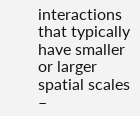interactions that typically have smaller or larger spatial scales –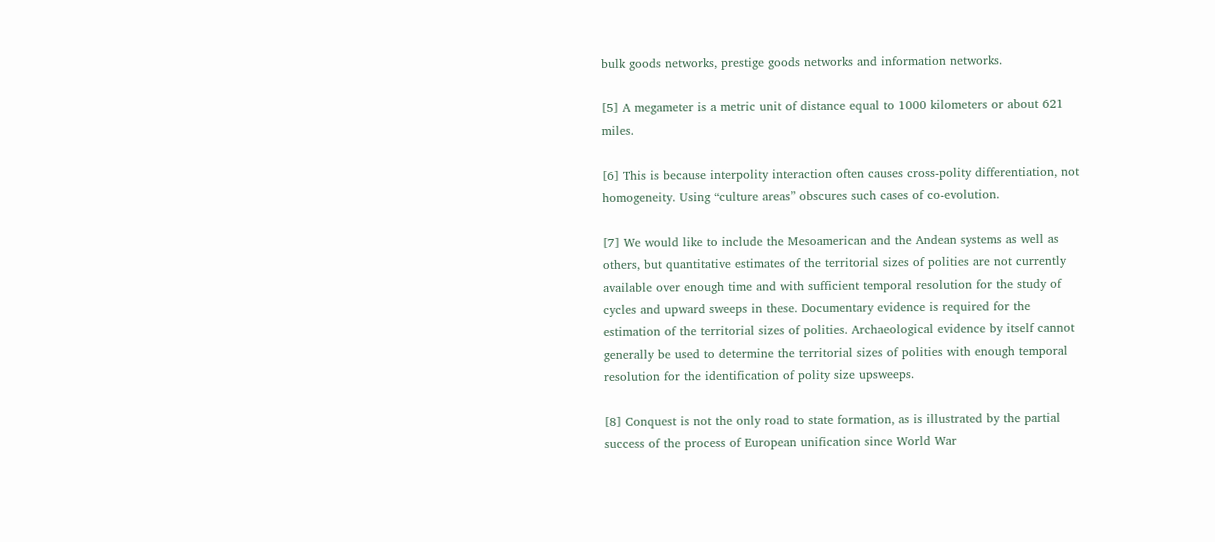bulk goods networks, prestige goods networks and information networks.

[5] A megameter is a metric unit of distance equal to 1000 kilometers or about 621 miles.

[6] This is because interpolity interaction often causes cross-polity differentiation, not homogeneity. Using “culture areas” obscures such cases of co-evolution.

[7] We would like to include the Mesoamerican and the Andean systems as well as others, but quantitative estimates of the territorial sizes of polities are not currently available over enough time and with sufficient temporal resolution for the study of cycles and upward sweeps in these. Documentary evidence is required for the estimation of the territorial sizes of polities. Archaeological evidence by itself cannot generally be used to determine the territorial sizes of polities with enough temporal resolution for the identification of polity size upsweeps.

[8] Conquest is not the only road to state formation, as is illustrated by the partial success of the process of European unification since World War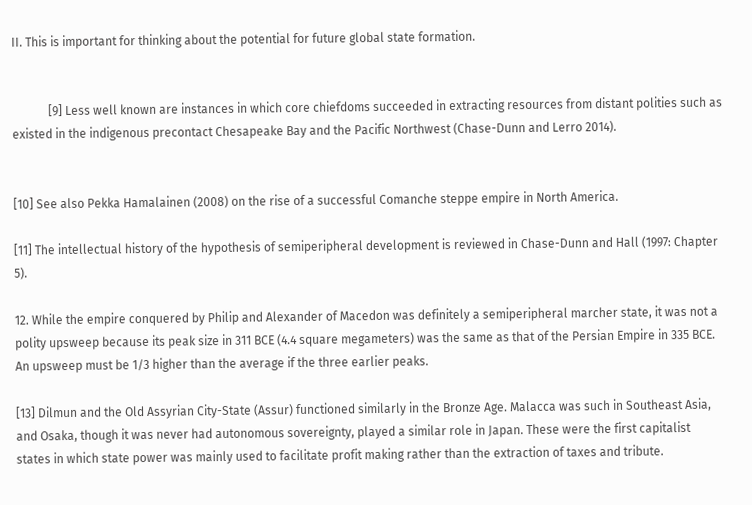II. This is important for thinking about the potential for future global state formation.


            [9] Less well known are instances in which core chiefdoms succeeded in extracting resources from distant polities such as         existed in the indigenous precontact Chesapeake Bay and the Pacific Northwest (Chase-Dunn and Lerro 2014).


[10] See also Pekka Hamalainen (2008) on the rise of a successful Comanche steppe empire in North America.

[11] The intellectual history of the hypothesis of semiperipheral development is reviewed in Chase-Dunn and Hall (1997: Chapter 5).

12. While the empire conquered by Philip and Alexander of Macedon was definitely a semiperipheral marcher state, it was not a polity upsweep because its peak size in 311 BCE (4.4 square megameters) was the same as that of the Persian Empire in 335 BCE. An upsweep must be 1/3 higher than the average if the three earlier peaks.

[13] Dilmun and the Old Assyrian City-State (Assur) functioned similarly in the Bronze Age. Malacca was such in Southeast Asia, and Osaka, though it was never had autonomous sovereignty, played a similar role in Japan. These were the first capitalist states in which state power was mainly used to facilitate profit making rather than the extraction of taxes and tribute.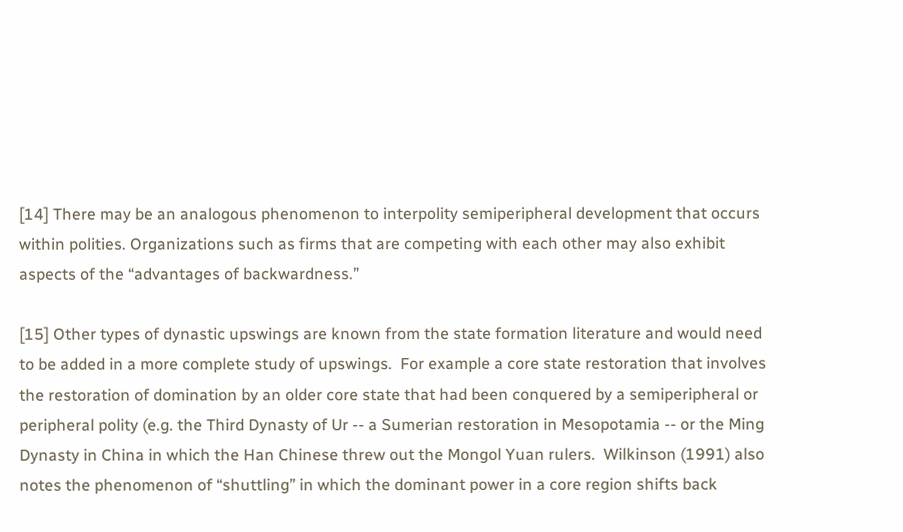[14] There may be an analogous phenomenon to interpolity semiperipheral development that occurs within polities. Organizations such as firms that are competing with each other may also exhibit aspects of the “advantages of backwardness.”

[15] Other types of dynastic upswings are known from the state formation literature and would need to be added in a more complete study of upswings.  For example a core state restoration that involves the restoration of domination by an older core state that had been conquered by a semiperipheral or peripheral polity (e.g. the Third Dynasty of Ur -- a Sumerian restoration in Mesopotamia -- or the Ming Dynasty in China in which the Han Chinese threw out the Mongol Yuan rulers.  Wilkinson (1991) also notes the phenomenon of “shuttling” in which the dominant power in a core region shifts back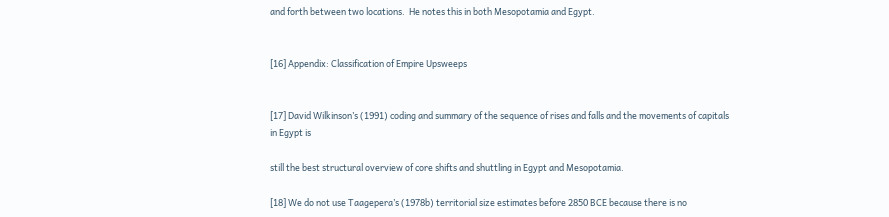and forth between two locations.  He notes this in both Mesopotamia and Egypt.


[16] Appendix: Classification of Empire Upsweeps


[17] David Wilkinson’s (1991) coding and summary of the sequence of rises and falls and the movements of capitals in Egypt is

still the best structural overview of core shifts and shuttling in Egypt and Mesopotamia.

[18] We do not use Taagepera’s (1978b) territorial size estimates before 2850 BCE because there is no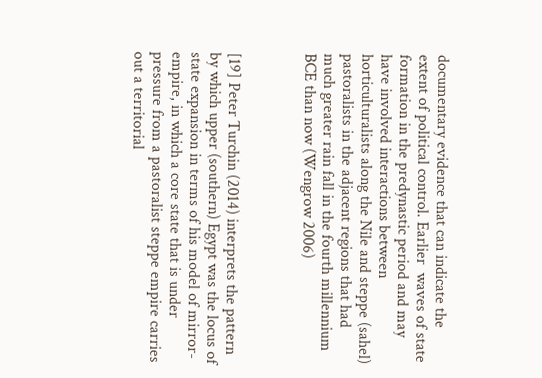documentary evidence that can indicate the extent of political control. Earlier  waves of state formation in the predynastic period and may have involved interactions between horticulturalists along the Nile and steppe (sahel) pastoralists in the adjacent regions that had much greater rain fall in the fourth millennium BCE than now (Wengrow 2006)



[19] Peter Turchin (2014) interprets the pattern by which upper (southern) Egypt was the locus of state expansion in terms of his model of mirror-empire, in which a core state that is under pressure from a pastoralist steppe empire carries out a territorial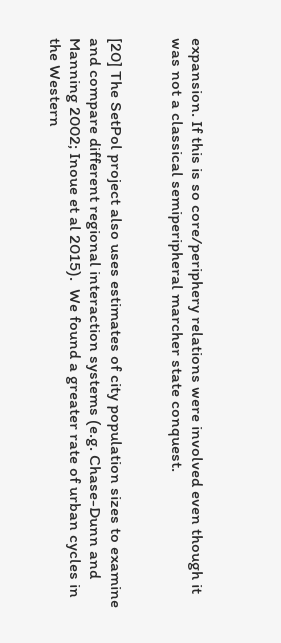expansion. If this is so core/periphery relations were involved even though it was not a classical semiperipheral marcher state conquest.


[20] The SetPol project also uses estimates of city population sizes to examine and compare different regional interaction systems (e.g. Chase-Dunn and Manning 2002; Inoue et al 2015).  We found a greater rate of urban cycles in the Western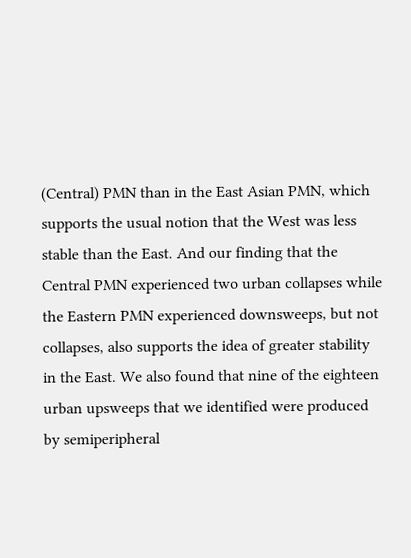(Central) PMN than in the East Asian PMN, which supports the usual notion that the West was less stable than the East. And our finding that the Central PMN experienced two urban collapses while the Eastern PMN experienced downsweeps, but not collapses, also supports the idea of greater stability in the East. We also found that nine of the eighteen urban upsweeps that we identified were produced by semiperipheral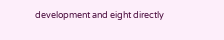development and eight directly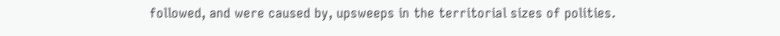followed, and were caused by, upsweeps in the territorial sizes of polities.